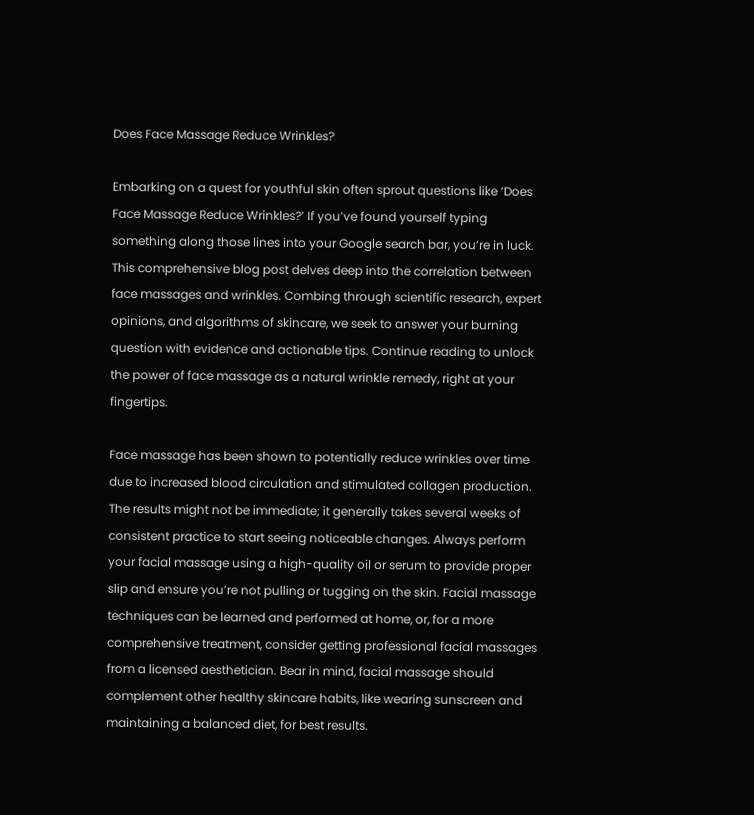Does Face Massage Reduce Wrinkles?

Embarking on a quest for youthful skin often sprout questions like ‘Does Face Massage Reduce Wrinkles?’ If you’ve found yourself typing something along those lines into your Google search bar, you’re in luck. This comprehensive blog post delves deep into the correlation between face massages and wrinkles. Combing through scientific research, expert opinions, and algorithms of skincare, we seek to answer your burning question with evidence and actionable tips. Continue reading to unlock the power of face massage as a natural wrinkle remedy, right at your fingertips.

Face massage has been shown to potentially reduce wrinkles over time due to increased blood circulation and stimulated collagen production. The results might not be immediate; it generally takes several weeks of consistent practice to start seeing noticeable changes. Always perform your facial massage using a high-quality oil or serum to provide proper slip and ensure you’re not pulling or tugging on the skin. Facial massage techniques can be learned and performed at home, or, for a more comprehensive treatment, consider getting professional facial massages from a licensed aesthetician. Bear in mind, facial massage should complement other healthy skincare habits, like wearing sunscreen and maintaining a balanced diet, for best results.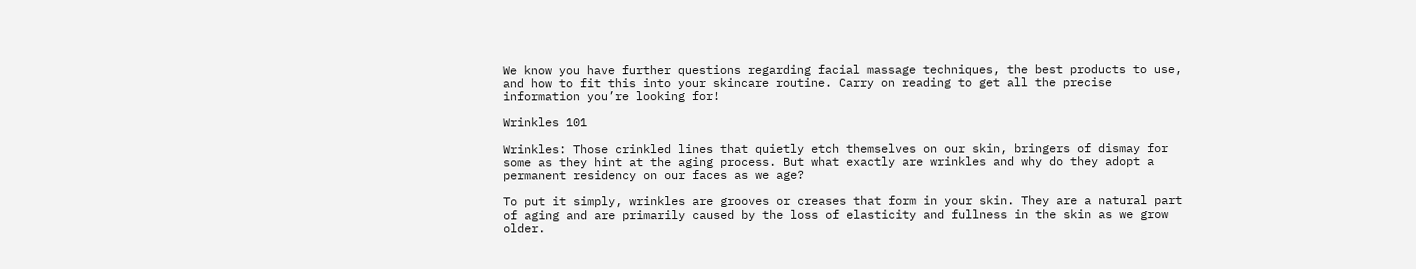We know you have further questions regarding facial massage techniques, the best products to use, and how to fit this into your skincare routine. Carry on reading to get all the precise information you’re looking for!

Wrinkles 101

Wrinkles: Those crinkled lines that quietly etch themselves on our skin, bringers of dismay for some as they hint at the aging process. But what exactly are wrinkles and why do they adopt a permanent residency on our faces as we age?

To put it simply, wrinkles are grooves or creases that form in your skin. They are a natural part of aging and are primarily caused by the loss of elasticity and fullness in the skin as we grow older.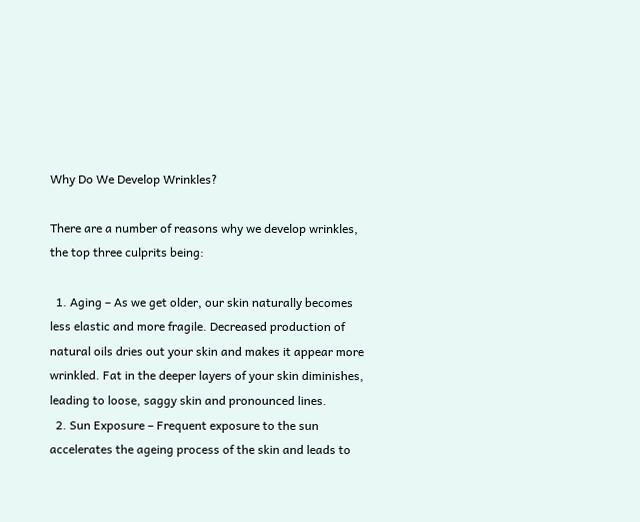Why Do We Develop Wrinkles?

There are a number of reasons why we develop wrinkles, the top three culprits being:

  1. Aging – As we get older, our skin naturally becomes less elastic and more fragile. Decreased production of natural oils dries out your skin and makes it appear more wrinkled. Fat in the deeper layers of your skin diminishes, leading to loose, saggy skin and pronounced lines.
  2. Sun Exposure – Frequent exposure to the sun accelerates the ageing process of the skin and leads to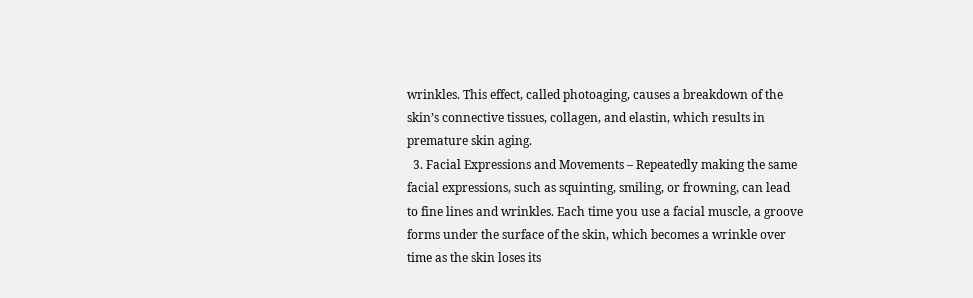wrinkles. This effect, called photoaging, causes a breakdown of the skin’s connective tissues, collagen, and elastin, which results in premature skin aging.
  3. Facial Expressions and Movements – Repeatedly making the same facial expressions, such as squinting, smiling, or frowning, can lead to fine lines and wrinkles. Each time you use a facial muscle, a groove forms under the surface of the skin, which becomes a wrinkle over time as the skin loses its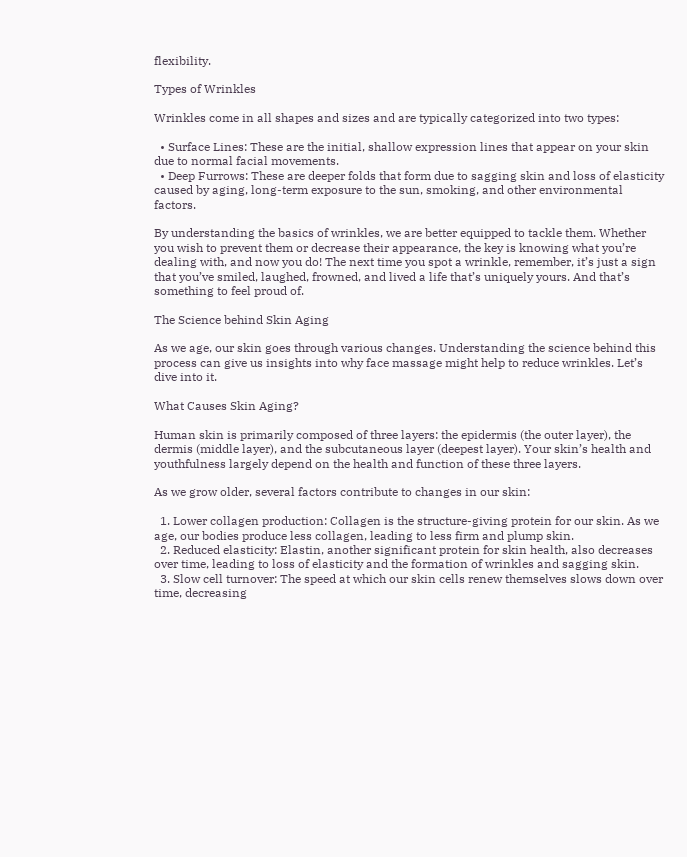flexibility.

Types of Wrinkles

Wrinkles come in all shapes and sizes and are typically categorized into two types:

  • Surface Lines: These are the initial, shallow expression lines that appear on your skin due to normal facial movements.
  • Deep Furrows: These are deeper folds that form due to sagging skin and loss of elasticity caused by aging, long-term exposure to the sun, smoking, and other environmental factors.

By understanding the basics of wrinkles, we are better equipped to tackle them. Whether you wish to prevent them or decrease their appearance, the key is knowing what you’re dealing with, and now you do! The next time you spot a wrinkle, remember, it’s just a sign that you’ve smiled, laughed, frowned, and lived a life that’s uniquely yours. And that’s something to feel proud of.

The Science behind Skin Aging

As we age, our skin goes through various changes. Understanding the science behind this process can give us insights into why face massage might help to reduce wrinkles. Let’s dive into it.

What Causes Skin Aging?

Human skin is primarily composed of three layers: the epidermis (the outer layer), the dermis (middle layer), and the subcutaneous layer (deepest layer). Your skin’s health and youthfulness largely depend on the health and function of these three layers.

As we grow older, several factors contribute to changes in our skin:

  1. Lower collagen production: Collagen is the structure-giving protein for our skin. As we age, our bodies produce less collagen, leading to less firm and plump skin.
  2. Reduced elasticity: Elastin, another significant protein for skin health, also decreases over time, leading to loss of elasticity and the formation of wrinkles and sagging skin.
  3. Slow cell turnover: The speed at which our skin cells renew themselves slows down over time, decreasing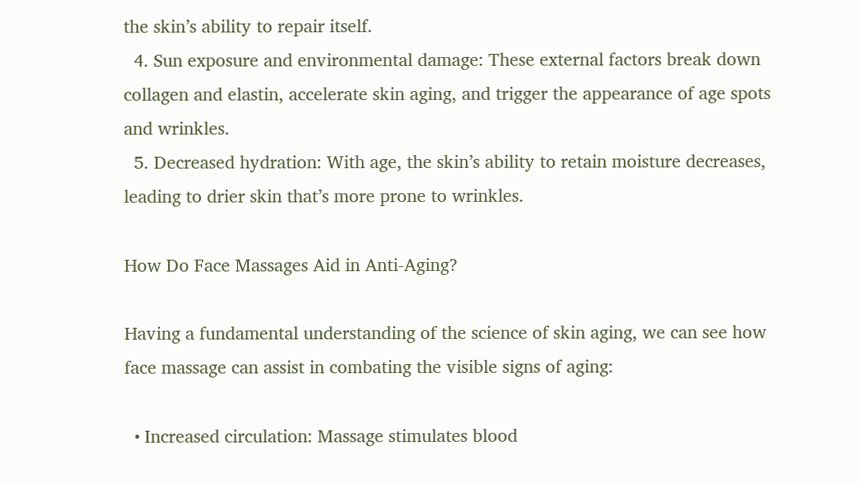the skin’s ability to repair itself.
  4. Sun exposure and environmental damage: These external factors break down collagen and elastin, accelerate skin aging, and trigger the appearance of age spots and wrinkles.
  5. Decreased hydration: With age, the skin’s ability to retain moisture decreases, leading to drier skin that’s more prone to wrinkles.

How Do Face Massages Aid in Anti-Aging?

Having a fundamental understanding of the science of skin aging, we can see how face massage can assist in combating the visible signs of aging:

  • Increased circulation: Massage stimulates blood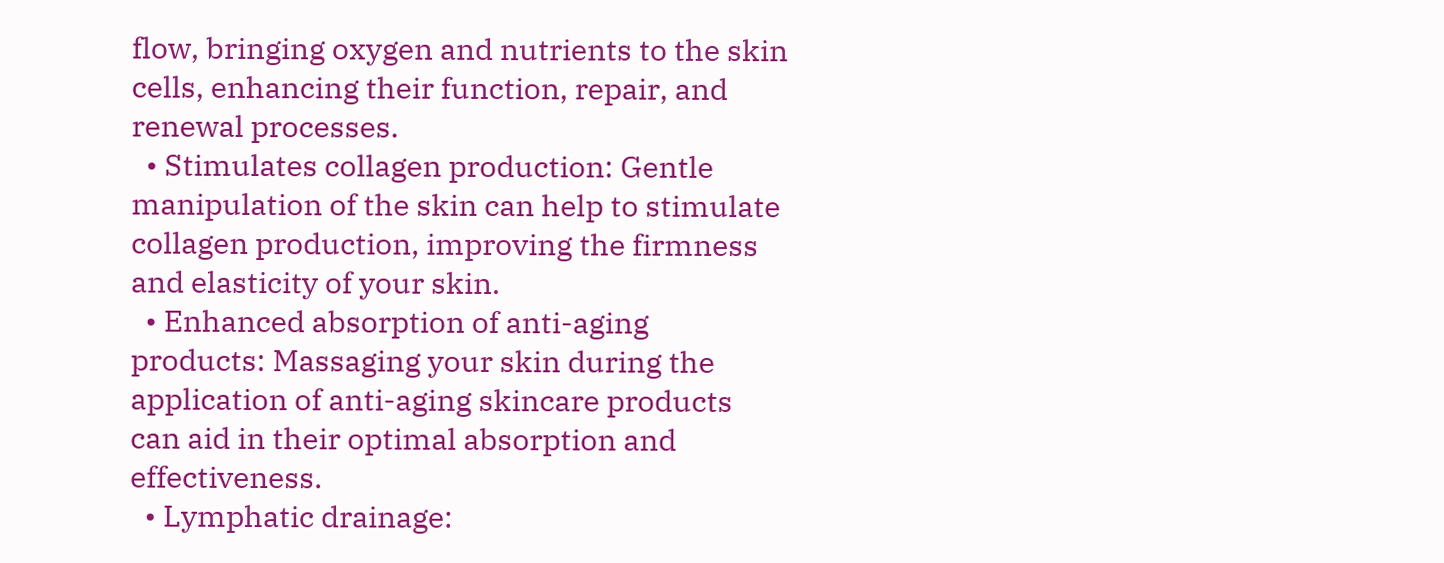flow, bringing oxygen and nutrients to the skin cells, enhancing their function, repair, and renewal processes.
  • Stimulates collagen production: Gentle manipulation of the skin can help to stimulate collagen production, improving the firmness and elasticity of your skin.
  • Enhanced absorption of anti-aging products: Massaging your skin during the application of anti-aging skincare products can aid in their optimal absorption and effectiveness.
  • Lymphatic drainage: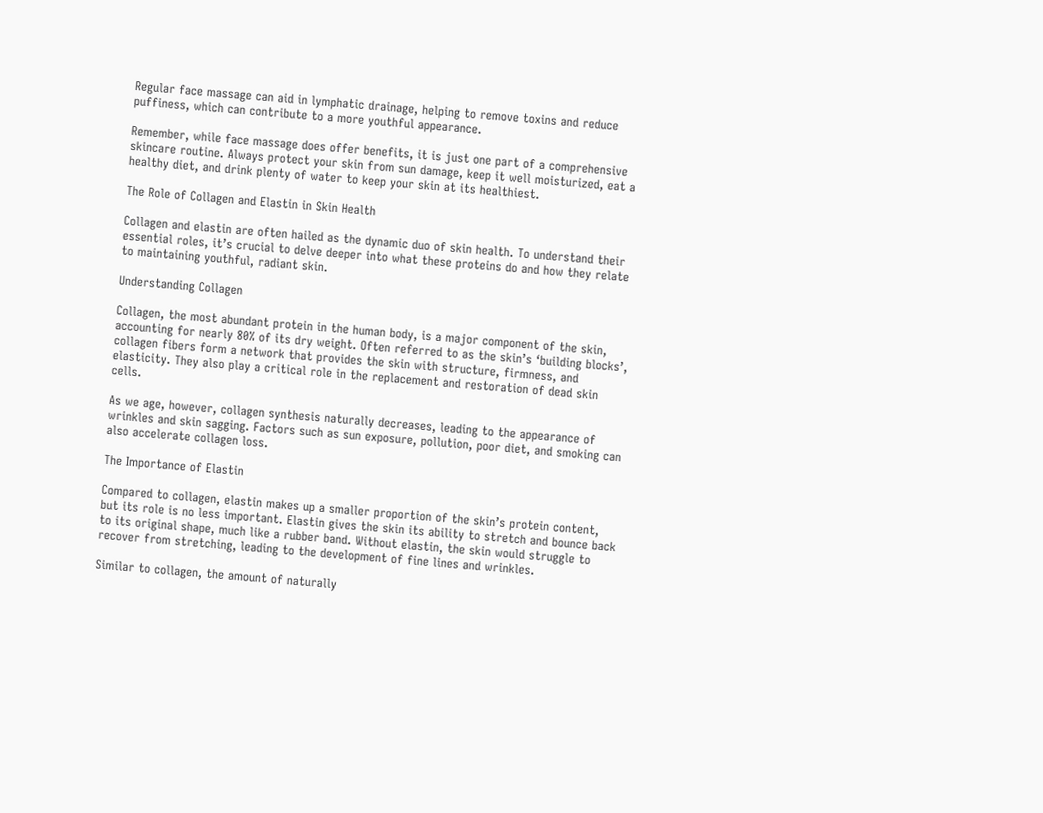Regular face massage can aid in lymphatic drainage, helping to remove toxins and reduce puffiness, which can contribute to a more youthful appearance.

Remember, while face massage does offer benefits, it is just one part of a comprehensive skincare routine. Always protect your skin from sun damage, keep it well moisturized, eat a healthy diet, and drink plenty of water to keep your skin at its healthiest.

The Role of Collagen and Elastin in Skin Health

Collagen and elastin are often hailed as the dynamic duo of skin health. To understand their essential roles, it’s crucial to delve deeper into what these proteins do and how they relate to maintaining youthful, radiant skin.

Understanding Collagen

Collagen, the most abundant protein in the human body, is a major component of the skin, accounting for nearly 80% of its dry weight. Often referred to as the skin’s ‘building blocks’, collagen fibers form a network that provides the skin with structure, firmness, and elasticity. They also play a critical role in the replacement and restoration of dead skin cells.

As we age, however, collagen synthesis naturally decreases, leading to the appearance of wrinkles and skin sagging. Factors such as sun exposure, pollution, poor diet, and smoking can also accelerate collagen loss.

The Importance of Elastin

Compared to collagen, elastin makes up a smaller proportion of the skin’s protein content, but its role is no less important. Elastin gives the skin its ability to stretch and bounce back to its original shape, much like a rubber band. Without elastin, the skin would struggle to recover from stretching, leading to the development of fine lines and wrinkles.

Similar to collagen, the amount of naturally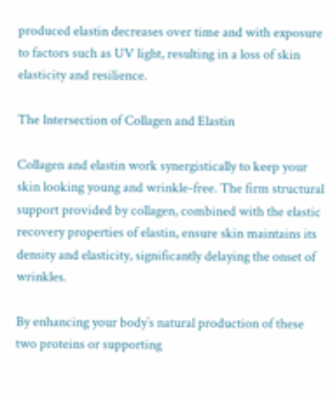produced elastin decreases over time and with exposure to factors such as UV light, resulting in a loss of skin elasticity and resilience.

The Intersection of Collagen and Elastin

Collagen and elastin work synergistically to keep your skin looking young and wrinkle-free. The firm structural support provided by collagen, combined with the elastic recovery properties of elastin, ensure skin maintains its density and elasticity, significantly delaying the onset of wrinkles.

By enhancing your body’s natural production of these two proteins or supporting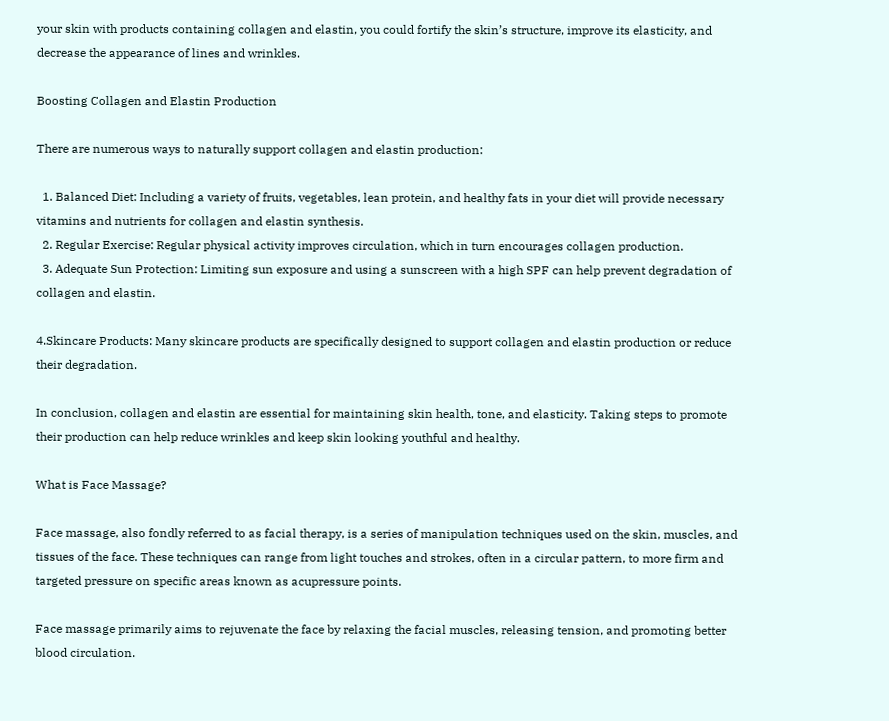your skin with products containing collagen and elastin, you could fortify the skin’s structure, improve its elasticity, and decrease the appearance of lines and wrinkles.

Boosting Collagen and Elastin Production

There are numerous ways to naturally support collagen and elastin production:

  1. Balanced Diet: Including a variety of fruits, vegetables, lean protein, and healthy fats in your diet will provide necessary vitamins and nutrients for collagen and elastin synthesis.
  2. Regular Exercise: Regular physical activity improves circulation, which in turn encourages collagen production.
  3. Adequate Sun Protection: Limiting sun exposure and using a sunscreen with a high SPF can help prevent degradation of collagen and elastin.

4.Skincare Products: Many skincare products are specifically designed to support collagen and elastin production or reduce their degradation.

In conclusion, collagen and elastin are essential for maintaining skin health, tone, and elasticity. Taking steps to promote their production can help reduce wrinkles and keep skin looking youthful and healthy.

What is Face Massage?

Face massage, also fondly referred to as facial therapy, is a series of manipulation techniques used on the skin, muscles, and tissues of the face. These techniques can range from light touches and strokes, often in a circular pattern, to more firm and targeted pressure on specific areas known as acupressure points.

Face massage primarily aims to rejuvenate the face by relaxing the facial muscles, releasing tension, and promoting better blood circulation.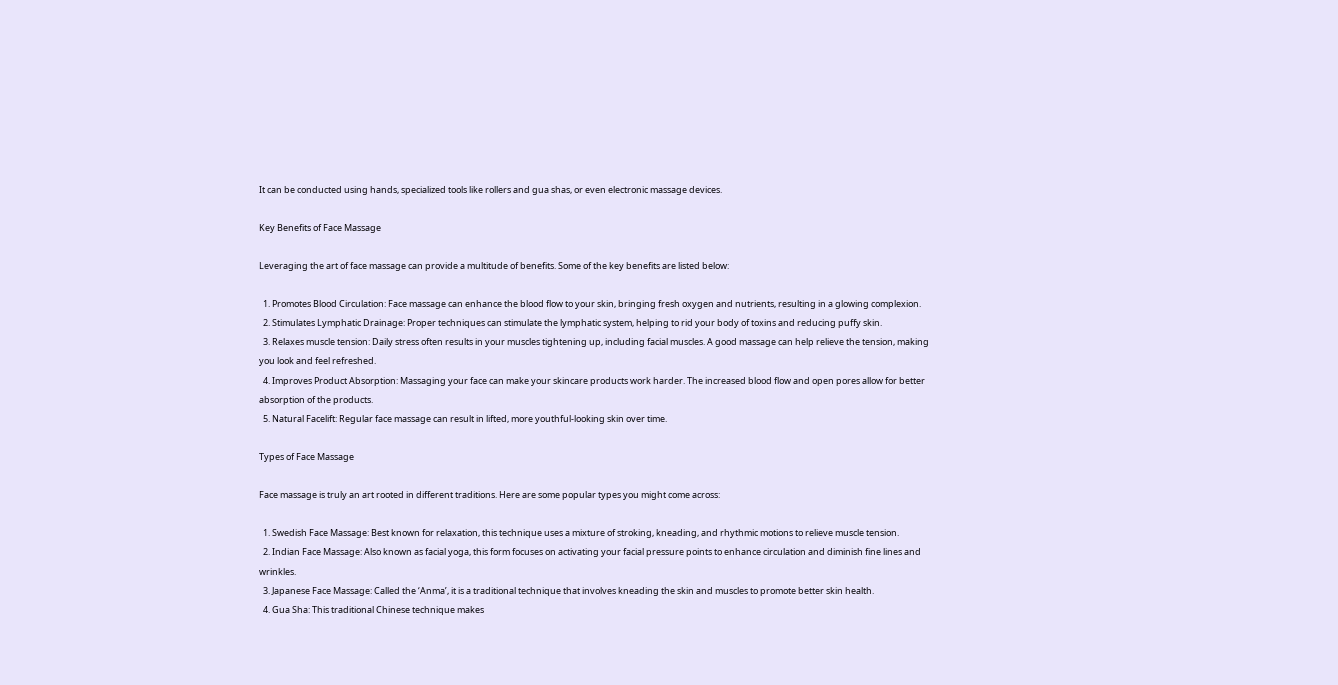It can be conducted using hands, specialized tools like rollers and gua shas, or even electronic massage devices.

Key Benefits of Face Massage

Leveraging the art of face massage can provide a multitude of benefits. Some of the key benefits are listed below:

  1. Promotes Blood Circulation: Face massage can enhance the blood flow to your skin, bringing fresh oxygen and nutrients, resulting in a glowing complexion.
  2. Stimulates Lymphatic Drainage: Proper techniques can stimulate the lymphatic system, helping to rid your body of toxins and reducing puffy skin.
  3. Relaxes muscle tension: Daily stress often results in your muscles tightening up, including facial muscles. A good massage can help relieve the tension, making you look and feel refreshed.
  4. Improves Product Absorption: Massaging your face can make your skincare products work harder. The increased blood flow and open pores allow for better absorption of the products.
  5. Natural Facelift: Regular face massage can result in lifted, more youthful-looking skin over time.

Types of Face Massage

Face massage is truly an art rooted in different traditions. Here are some popular types you might come across:

  1. Swedish Face Massage: Best known for relaxation, this technique uses a mixture of stroking, kneading, and rhythmic motions to relieve muscle tension.
  2. Indian Face Massage: Also known as facial yoga, this form focuses on activating your facial pressure points to enhance circulation and diminish fine lines and wrinkles.
  3. Japanese Face Massage: Called the ‘Anma’, it is a traditional technique that involves kneading the skin and muscles to promote better skin health.
  4. Gua Sha: This traditional Chinese technique makes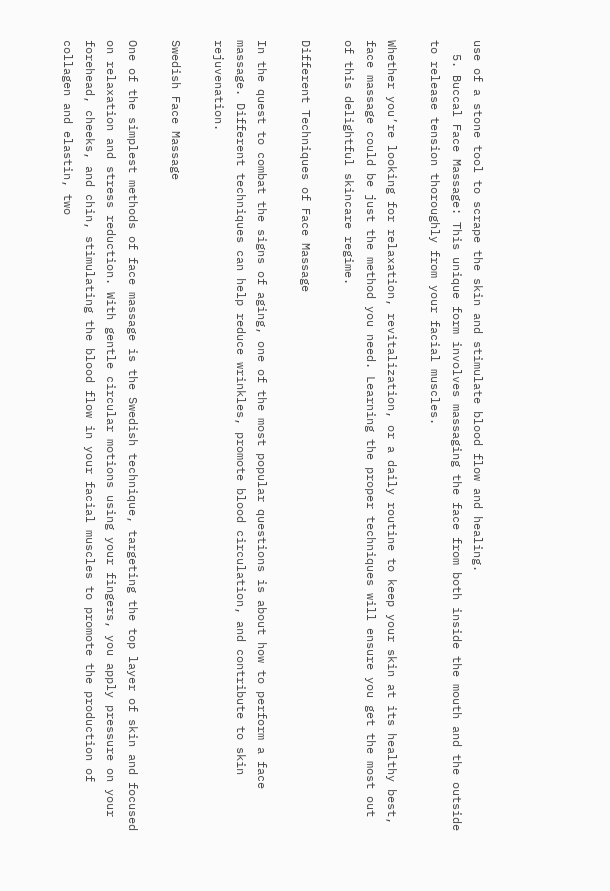use of a stone tool to scrape the skin and stimulate blood flow and healing.
  5. Buccal Face Massage: This unique form involves massaging the face from both inside the mouth and the outside to release tension thoroughly from your facial muscles.

Whether you’re looking for relaxation, revitalization, or a daily routine to keep your skin at its healthy best, face massage could be just the method you need. Learning the proper techniques will ensure you get the most out of this delightful skincare regime.

Different Techniques of Face Massage

In the quest to combat the signs of aging, one of the most popular questions is about how to perform a face massage. Different techniques can help reduce wrinkles, promote blood circulation, and contribute to skin rejuvenation.

Swedish Face Massage

One of the simplest methods of face massage is the Swedish technique, targeting the top layer of skin and focused on relaxation and stress reduction. With gentle circular motions using your fingers, you apply pressure on your forehead, cheeks, and chin, stimulating the blood flow in your facial muscles to promote the production of collagen and elastin, two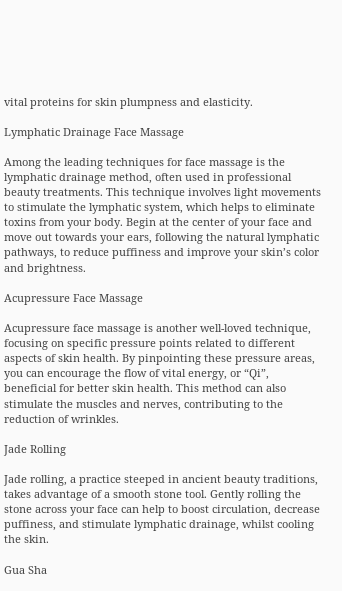vital proteins for skin plumpness and elasticity.

Lymphatic Drainage Face Massage

Among the leading techniques for face massage is the lymphatic drainage method, often used in professional beauty treatments. This technique involves light movements to stimulate the lymphatic system, which helps to eliminate toxins from your body. Begin at the center of your face and move out towards your ears, following the natural lymphatic pathways, to reduce puffiness and improve your skin’s color and brightness.

Acupressure Face Massage

Acupressure face massage is another well-loved technique, focusing on specific pressure points related to different aspects of skin health. By pinpointing these pressure areas, you can encourage the flow of vital energy, or “Qi”, beneficial for better skin health. This method can also stimulate the muscles and nerves, contributing to the reduction of wrinkles.

Jade Rolling

Jade rolling, a practice steeped in ancient beauty traditions, takes advantage of a smooth stone tool. Gently rolling the stone across your face can help to boost circulation, decrease puffiness, and stimulate lymphatic drainage, whilst cooling the skin.

Gua Sha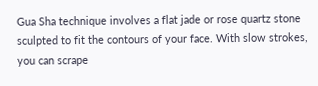Gua Sha technique involves a flat jade or rose quartz stone sculpted to fit the contours of your face. With slow strokes, you can scrape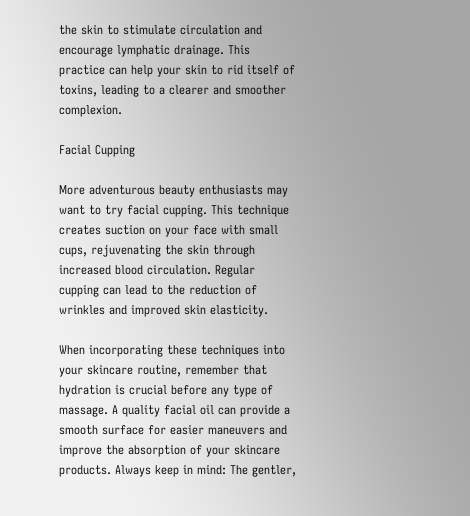the skin to stimulate circulation and encourage lymphatic drainage. This practice can help your skin to rid itself of toxins, leading to a clearer and smoother complexion.

Facial Cupping

More adventurous beauty enthusiasts may want to try facial cupping. This technique creates suction on your face with small cups, rejuvenating the skin through increased blood circulation. Regular cupping can lead to the reduction of wrinkles and improved skin elasticity.

When incorporating these techniques into your skincare routine, remember that hydration is crucial before any type of massage. A quality facial oil can provide a smooth surface for easier maneuvers and improve the absorption of your skincare products. Always keep in mind: The gentler,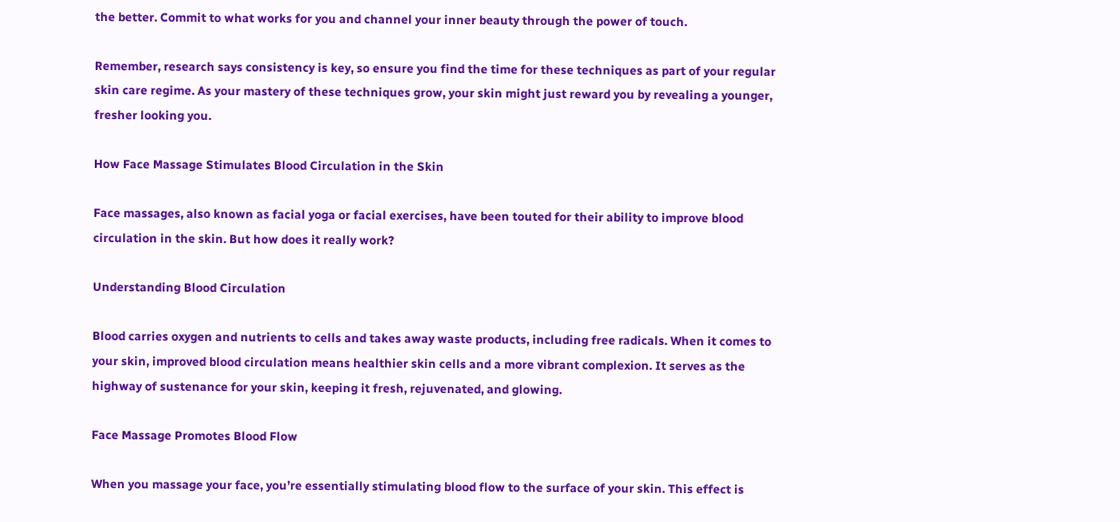the better. Commit to what works for you and channel your inner beauty through the power of touch.

Remember, research says consistency is key, so ensure you find the time for these techniques as part of your regular skin care regime. As your mastery of these techniques grow, your skin might just reward you by revealing a younger, fresher looking you.

How Face Massage Stimulates Blood Circulation in the Skin

Face massages, also known as facial yoga or facial exercises, have been touted for their ability to improve blood circulation in the skin. But how does it really work?

Understanding Blood Circulation

Blood carries oxygen and nutrients to cells and takes away waste products, including free radicals. When it comes to your skin, improved blood circulation means healthier skin cells and a more vibrant complexion. It serves as the highway of sustenance for your skin, keeping it fresh, rejuvenated, and glowing.

Face Massage Promotes Blood Flow

When you massage your face, you’re essentially stimulating blood flow to the surface of your skin. This effect is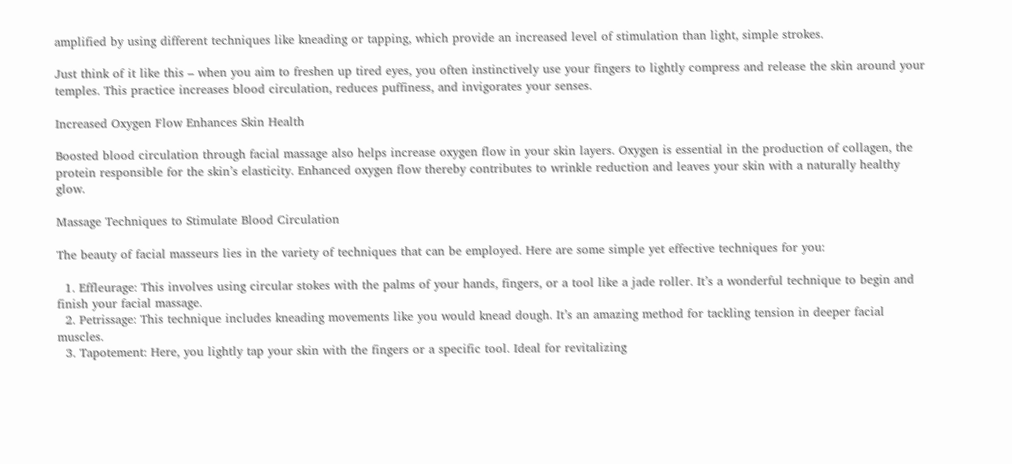amplified by using different techniques like kneading or tapping, which provide an increased level of stimulation than light, simple strokes.

Just think of it like this – when you aim to freshen up tired eyes, you often instinctively use your fingers to lightly compress and release the skin around your temples. This practice increases blood circulation, reduces puffiness, and invigorates your senses.

Increased Oxygen Flow Enhances Skin Health

Boosted blood circulation through facial massage also helps increase oxygen flow in your skin layers. Oxygen is essential in the production of collagen, the protein responsible for the skin’s elasticity. Enhanced oxygen flow thereby contributes to wrinkle reduction and leaves your skin with a naturally healthy glow.

Massage Techniques to Stimulate Blood Circulation

The beauty of facial masseurs lies in the variety of techniques that can be employed. Here are some simple yet effective techniques for you:

  1. Effleurage: This involves using circular stokes with the palms of your hands, fingers, or a tool like a jade roller. It’s a wonderful technique to begin and finish your facial massage.
  2. Petrissage: This technique includes kneading movements like you would knead dough. It’s an amazing method for tackling tension in deeper facial muscles.
  3. Tapotement: Here, you lightly tap your skin with the fingers or a specific tool. Ideal for revitalizing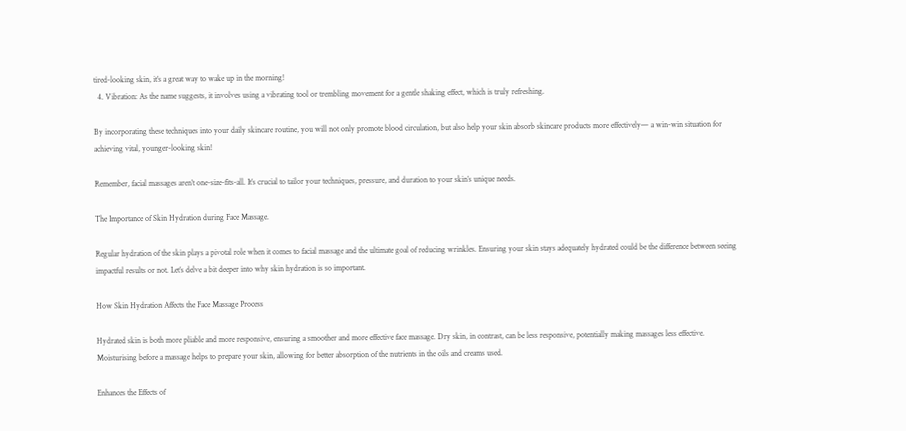tired-looking skin, it’s a great way to wake up in the morning!
  4. Vibration: As the name suggests, it involves using a vibrating tool or trembling movement for a gentle shaking effect, which is truly refreshing.

By incorporating these techniques into your daily skincare routine, you will not only promote blood circulation, but also help your skin absorb skincare products more effectively— a win-win situation for achieving vital, younger-looking skin!

Remember, facial massages aren’t one-size-fits-all. It’s crucial to tailor your techniques, pressure, and duration to your skin’s unique needs.

The Importance of Skin Hydration during Face Massage.

Regular hydration of the skin plays a pivotal role when it comes to facial massage and the ultimate goal of reducing wrinkles. Ensuring your skin stays adequately hydrated could be the difference between seeing impactful results or not. Let’s delve a bit deeper into why skin hydration is so important.

How Skin Hydration Affects the Face Massage Process

Hydrated skin is both more pliable and more responsive, ensuring a smoother and more effective face massage. Dry skin, in contrast, can be less responsive, potentially making massages less effective. Moisturising before a massage helps to prepare your skin, allowing for better absorption of the nutrients in the oils and creams used.

Enhances the Effects of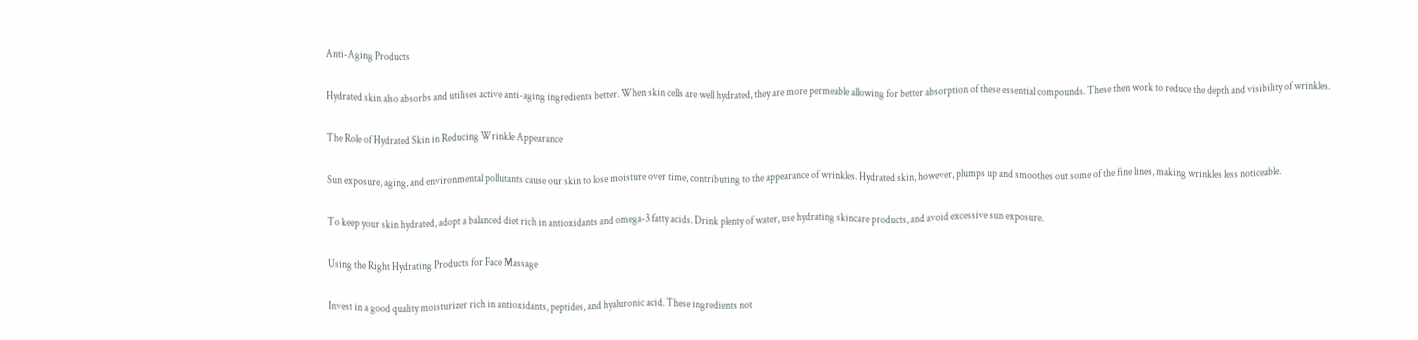Anti-Aging Products

Hydrated skin also absorbs and utilises active anti-aging ingredients better. When skin cells are well hydrated, they are more permeable allowing for better absorption of these essential compounds. These then work to reduce the depth and visibility of wrinkles.

The Role of Hydrated Skin in Reducing Wrinkle Appearance

Sun exposure, aging, and environmental pollutants cause our skin to lose moisture over time, contributing to the appearance of wrinkles. Hydrated skin, however, plumps up and smoothes out some of the fine lines, making wrinkles less noticeable.

To keep your skin hydrated, adopt a balanced diet rich in antioxidants and omega-3 fatty acids. Drink plenty of water, use hydrating skincare products, and avoid excessive sun exposure.

Using the Right Hydrating Products for Face Massage

Invest in a good quality moisturizer rich in antioxidants, peptides, and hyaluronic acid. These ingredients not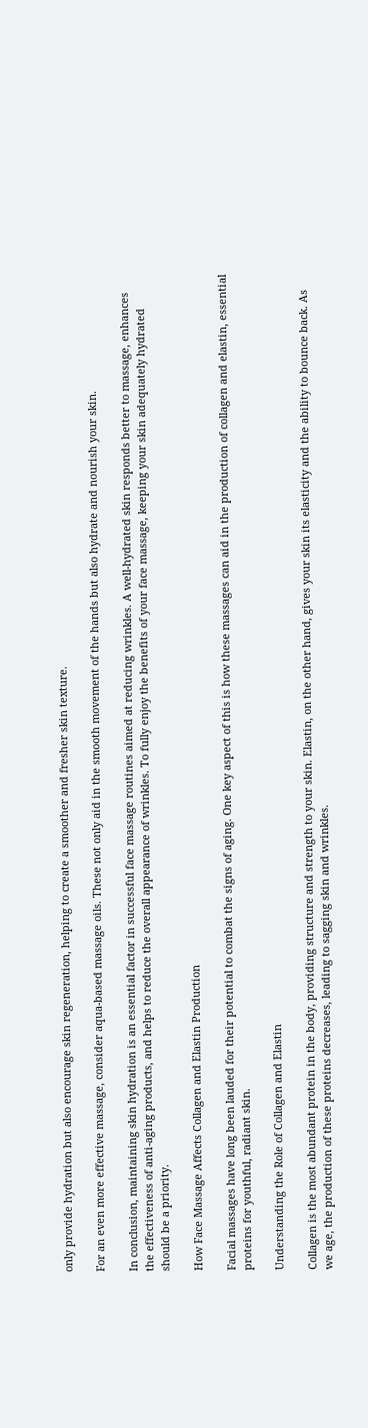only provide hydration but also encourage skin regeneration, helping to create a smoother and fresher skin texture.

For an even more effective massage, consider aqua-based massage oils. These not only aid in the smooth movement of the hands but also hydrate and nourish your skin.

In conclusion, maintaining skin hydration is an essential factor in successful face massage routines aimed at reducing wrinkles. A well-hydrated skin responds better to massage, enhances the effectiveness of anti-aging products, and helps to reduce the overall appearance of wrinkles. To fully enjoy the benefits of your face massage, keeping your skin adequately hydrated should be a priority.

How Face Massage Affects Collagen and Elastin Production

Facial massages have long been lauded for their potential to combat the signs of aging. One key aspect of this is how these massages can aid in the production of collagen and elastin, essential proteins for youthful, radiant skin.

Understanding the Role of Collagen and Elastin

Collagen is the most abundant protein in the body, providing structure and strength to your skin. Elastin, on the other hand, gives your skin its elasticity and the ability to bounce back. As we age, the production of these proteins decreases, leading to sagging skin and wrinkles.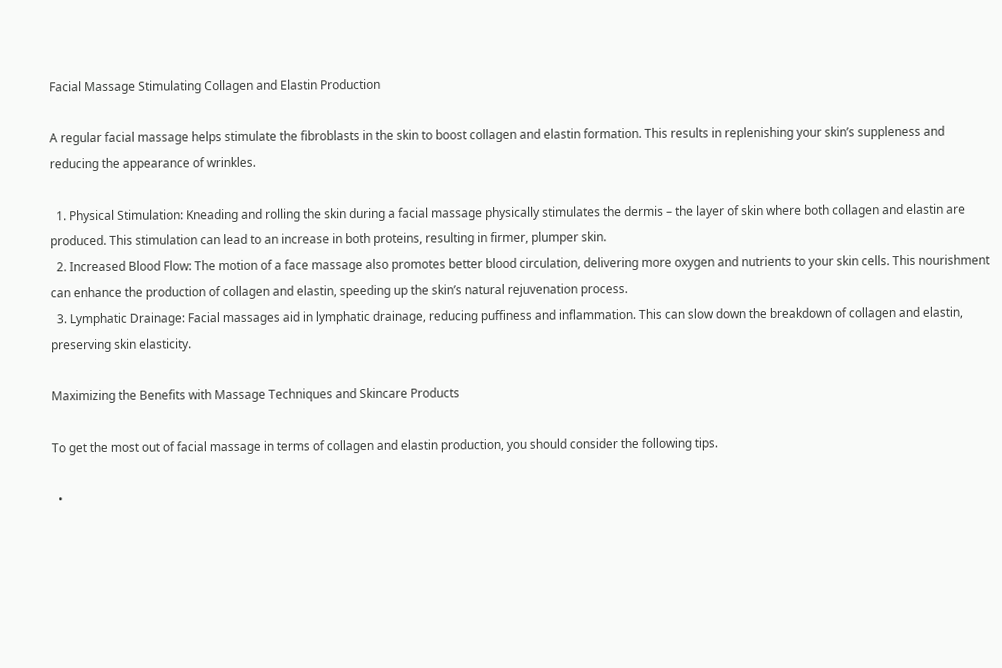Facial Massage Stimulating Collagen and Elastin Production

A regular facial massage helps stimulate the fibroblasts in the skin to boost collagen and elastin formation. This results in replenishing your skin’s suppleness and reducing the appearance of wrinkles.

  1. Physical Stimulation: Kneading and rolling the skin during a facial massage physically stimulates the dermis – the layer of skin where both collagen and elastin are produced. This stimulation can lead to an increase in both proteins, resulting in firmer, plumper skin.
  2. Increased Blood Flow: The motion of a face massage also promotes better blood circulation, delivering more oxygen and nutrients to your skin cells. This nourishment can enhance the production of collagen and elastin, speeding up the skin’s natural rejuvenation process.
  3. Lymphatic Drainage: Facial massages aid in lymphatic drainage, reducing puffiness and inflammation. This can slow down the breakdown of collagen and elastin, preserving skin elasticity.

Maximizing the Benefits with Massage Techniques and Skincare Products

To get the most out of facial massage in terms of collagen and elastin production, you should consider the following tips.

  •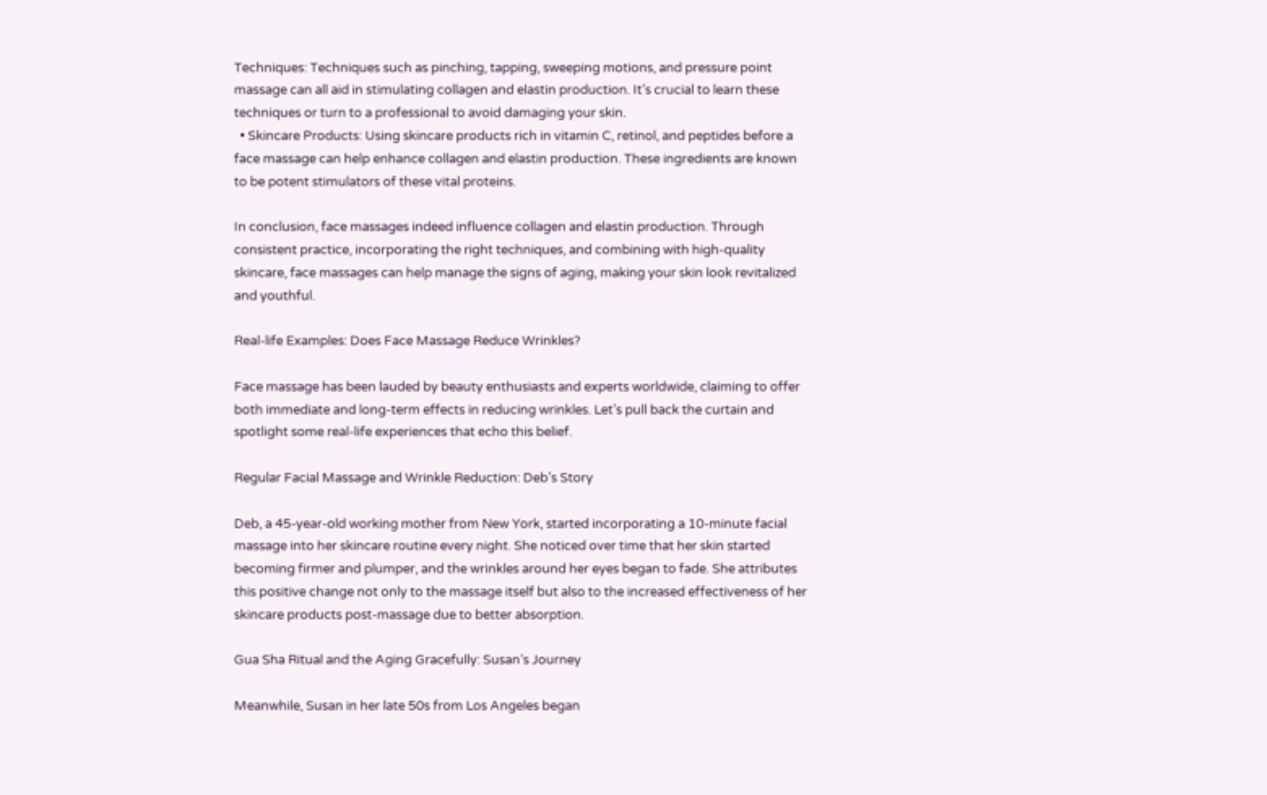Techniques: Techniques such as pinching, tapping, sweeping motions, and pressure point massage can all aid in stimulating collagen and elastin production. It’s crucial to learn these techniques or turn to a professional to avoid damaging your skin.
  • Skincare Products: Using skincare products rich in vitamin C, retinol, and peptides before a face massage can help enhance collagen and elastin production. These ingredients are known to be potent stimulators of these vital proteins.

In conclusion, face massages indeed influence collagen and elastin production. Through consistent practice, incorporating the right techniques, and combining with high-quality skincare, face massages can help manage the signs of aging, making your skin look revitalized and youthful.

Real-life Examples: Does Face Massage Reduce Wrinkles?

Face massage has been lauded by beauty enthusiasts and experts worldwide, claiming to offer both immediate and long-term effects in reducing wrinkles. Let’s pull back the curtain and spotlight some real-life experiences that echo this belief.

Regular Facial Massage and Wrinkle Reduction: Deb’s Story

Deb, a 45-year-old working mother from New York, started incorporating a 10-minute facial massage into her skincare routine every night. She noticed over time that her skin started becoming firmer and plumper, and the wrinkles around her eyes began to fade. She attributes this positive change not only to the massage itself but also to the increased effectiveness of her skincare products post-massage due to better absorption.

Gua Sha Ritual and the Aging Gracefully: Susan’s Journey

Meanwhile, Susan in her late 50s from Los Angeles began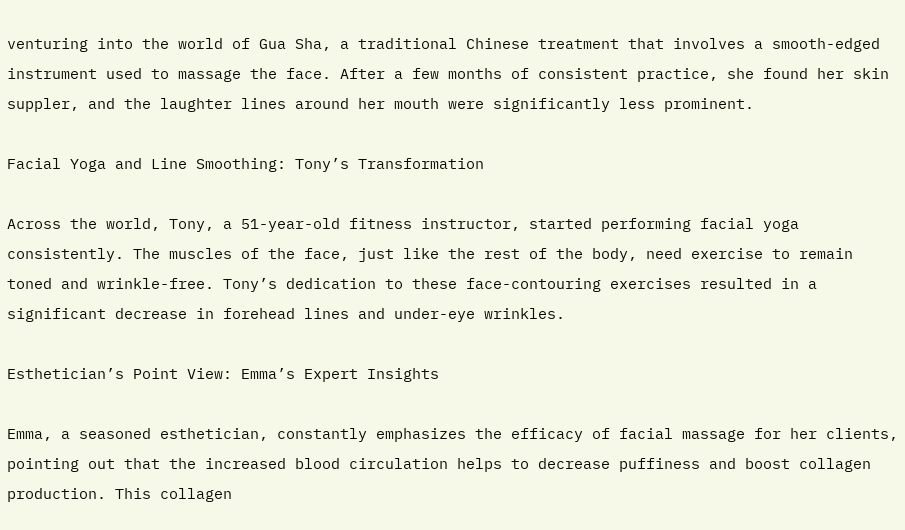venturing into the world of Gua Sha, a traditional Chinese treatment that involves a smooth-edged instrument used to massage the face. After a few months of consistent practice, she found her skin suppler, and the laughter lines around her mouth were significantly less prominent.

Facial Yoga and Line Smoothing: Tony’s Transformation

Across the world, Tony, a 51-year-old fitness instructor, started performing facial yoga consistently. The muscles of the face, just like the rest of the body, need exercise to remain toned and wrinkle-free. Tony’s dedication to these face-contouring exercises resulted in a significant decrease in forehead lines and under-eye wrinkles.

Esthetician’s Point View: Emma’s Expert Insights

Emma, a seasoned esthetician, constantly emphasizes the efficacy of facial massage for her clients, pointing out that the increased blood circulation helps to decrease puffiness and boost collagen production. This collagen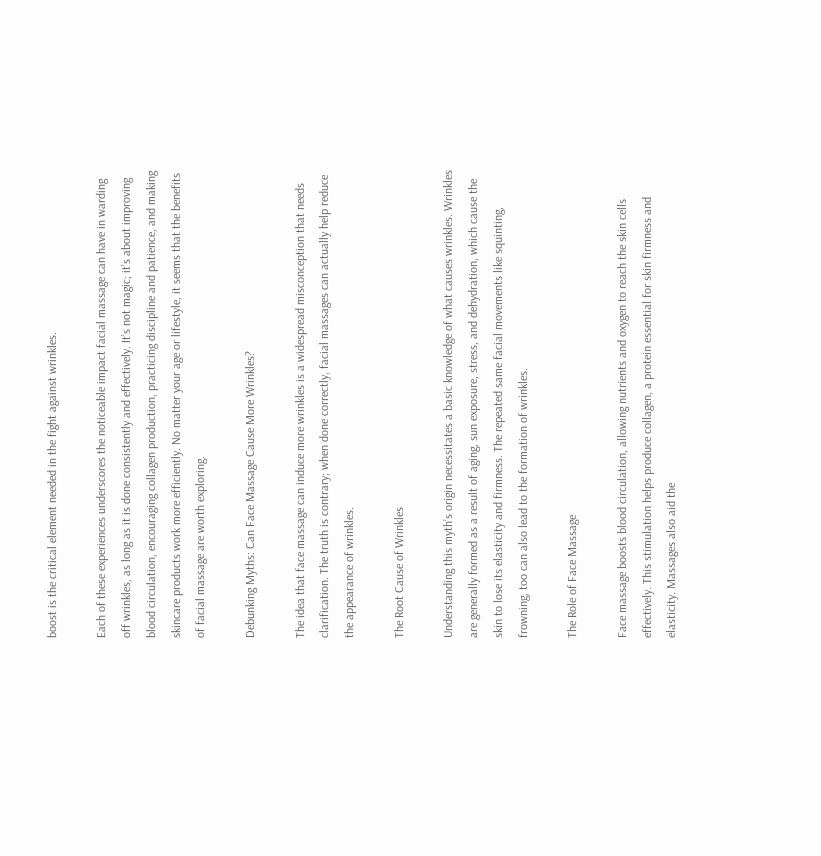boost is the critical element needed in the fight against wrinkles.

Each of these experiences underscores the noticeable impact facial massage can have in warding off wrinkles, as long as it is done consistently and effectively. It’s not magic; it’s about improving blood circulation, encouraging collagen production, practicing discipline and patience, and making skincare products work more efficiently. No matter your age or lifestyle, it seems that the benefits of facial massage are worth exploring.

Debunking Myths: Can Face Massage Cause More Wrinkles?

The idea that face massage can induce more wrinkles is a widespread misconception that needs clarification. The truth is contrary; when done correctly, facial massages can actually help reduce the appearance of wrinkles.

The Root Cause of Wrinkles

Understanding this myth’s origin necessitates a basic knowledge of what causes wrinkles. Wrinkles are generally formed as a result of aging, sun exposure, stress, and dehydration, which cause the skin to lose its elasticity and firmness. The repeated same facial movements like squinting, frowning, too can also lead to the formation of wrinkles.

The Role of Face Massage

Face massage boosts blood circulation, allowing nutrients and oxygen to reach the skin cells effectively. This stimulation helps produce collagen, a protein essential for skin firmness and elasticity. Massages also aid the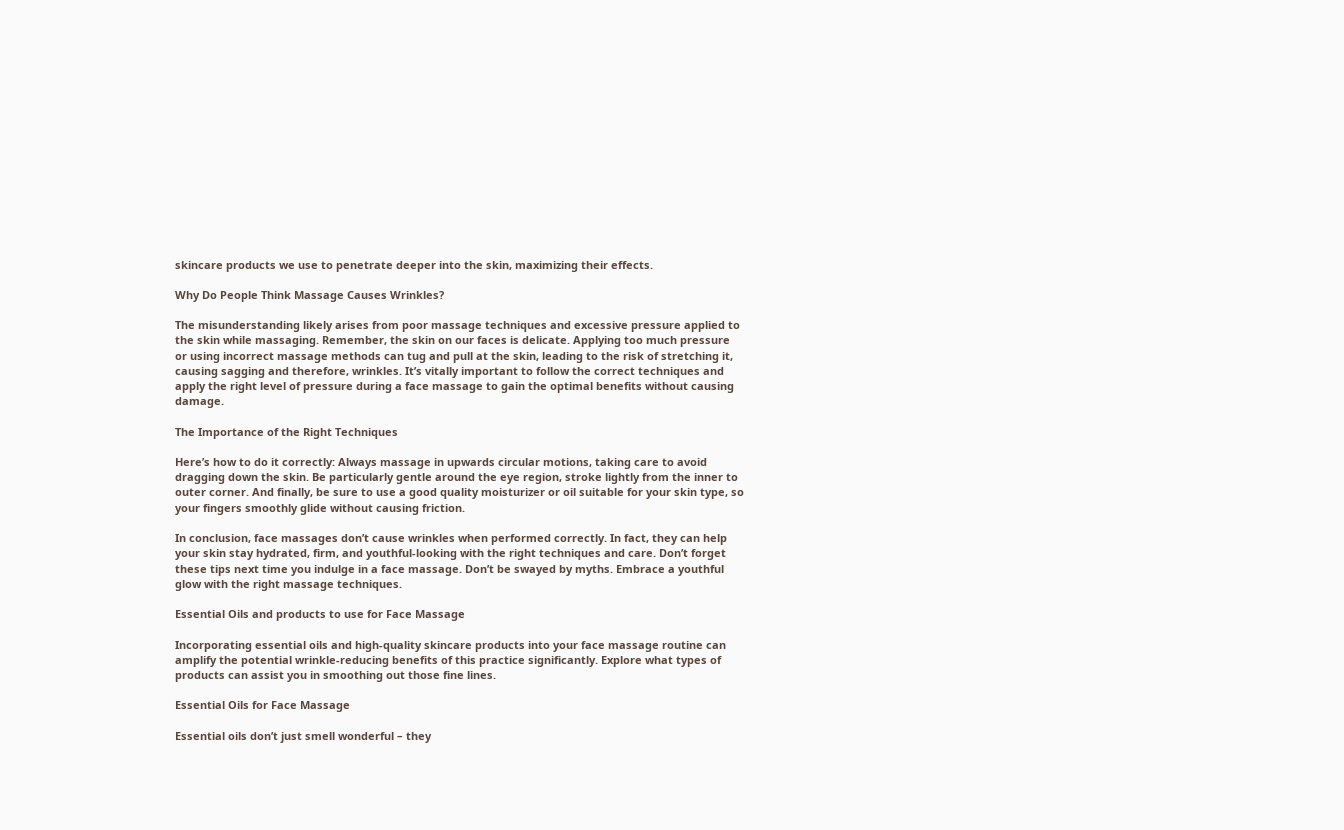skincare products we use to penetrate deeper into the skin, maximizing their effects.

Why Do People Think Massage Causes Wrinkles?

The misunderstanding likely arises from poor massage techniques and excessive pressure applied to the skin while massaging. Remember, the skin on our faces is delicate. Applying too much pressure or using incorrect massage methods can tug and pull at the skin, leading to the risk of stretching it, causing sagging and therefore, wrinkles. It’s vitally important to follow the correct techniques and apply the right level of pressure during a face massage to gain the optimal benefits without causing damage.

The Importance of the Right Techniques

Here’s how to do it correctly: Always massage in upwards circular motions, taking care to avoid dragging down the skin. Be particularly gentle around the eye region, stroke lightly from the inner to outer corner. And finally, be sure to use a good quality moisturizer or oil suitable for your skin type, so your fingers smoothly glide without causing friction.

In conclusion, face massages don’t cause wrinkles when performed correctly. In fact, they can help your skin stay hydrated, firm, and youthful-looking with the right techniques and care. Don’t forget these tips next time you indulge in a face massage. Don’t be swayed by myths. Embrace a youthful glow with the right massage techniques.

Essential Oils and products to use for Face Massage

Incorporating essential oils and high-quality skincare products into your face massage routine can amplify the potential wrinkle-reducing benefits of this practice significantly. Explore what types of products can assist you in smoothing out those fine lines.

Essential Oils for Face Massage

Essential oils don’t just smell wonderful – they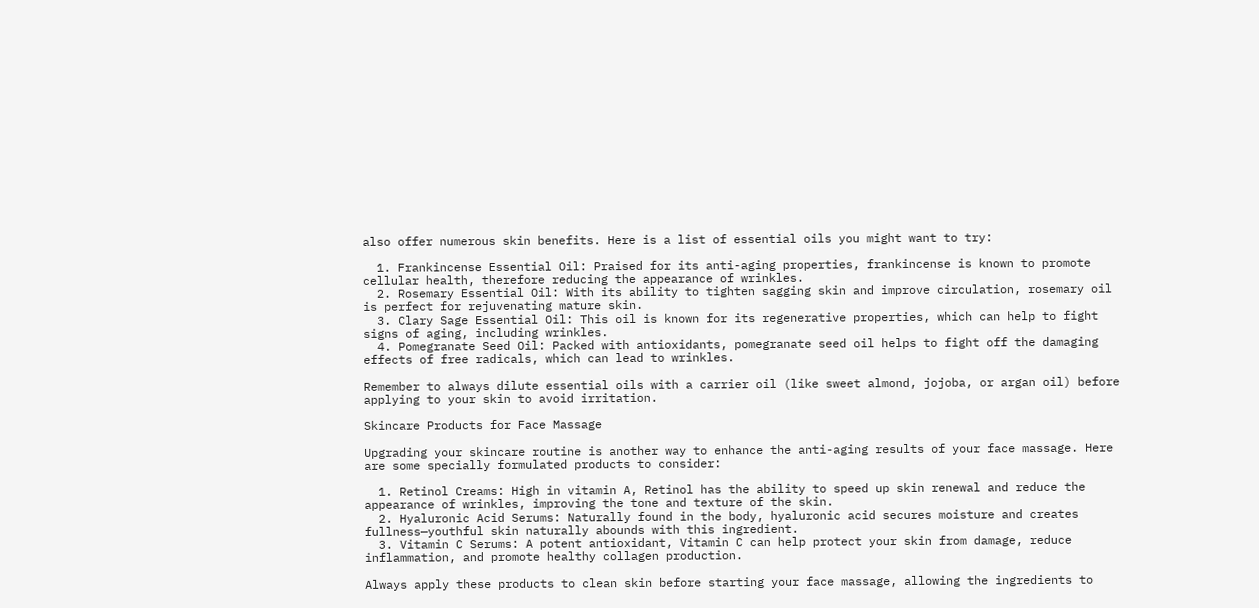also offer numerous skin benefits. Here is a list of essential oils you might want to try:

  1. Frankincense Essential Oil: Praised for its anti-aging properties, frankincense is known to promote cellular health, therefore reducing the appearance of wrinkles.
  2. Rosemary Essential Oil: With its ability to tighten sagging skin and improve circulation, rosemary oil is perfect for rejuvenating mature skin.
  3. Clary Sage Essential Oil: This oil is known for its regenerative properties, which can help to fight signs of aging, including wrinkles.
  4. Pomegranate Seed Oil: Packed with antioxidants, pomegranate seed oil helps to fight off the damaging effects of free radicals, which can lead to wrinkles.

Remember to always dilute essential oils with a carrier oil (like sweet almond, jojoba, or argan oil) before applying to your skin to avoid irritation.

Skincare Products for Face Massage

Upgrading your skincare routine is another way to enhance the anti-aging results of your face massage. Here are some specially formulated products to consider:

  1. Retinol Creams: High in vitamin A, Retinol has the ability to speed up skin renewal and reduce the appearance of wrinkles, improving the tone and texture of the skin.
  2. Hyaluronic Acid Serums: Naturally found in the body, hyaluronic acid secures moisture and creates fullness—youthful skin naturally abounds with this ingredient.
  3. Vitamin C Serums: A potent antioxidant, Vitamin C can help protect your skin from damage, reduce inflammation, and promote healthy collagen production.

Always apply these products to clean skin before starting your face massage, allowing the ingredients to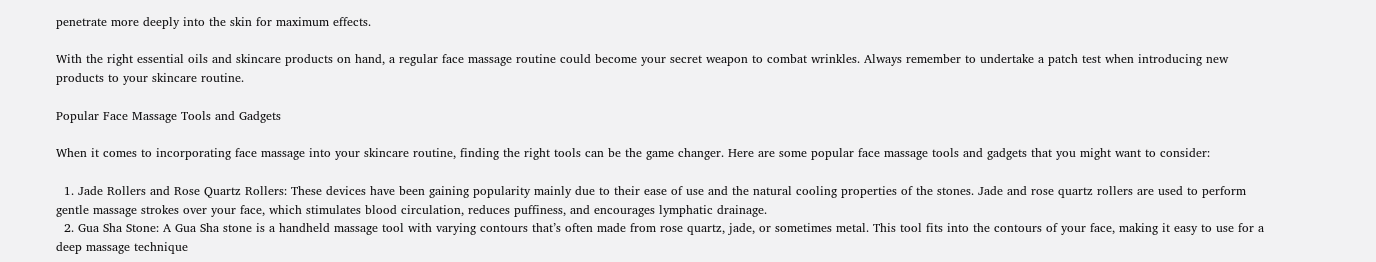penetrate more deeply into the skin for maximum effects.

With the right essential oils and skincare products on hand, a regular face massage routine could become your secret weapon to combat wrinkles. Always remember to undertake a patch test when introducing new products to your skincare routine.

Popular Face Massage Tools and Gadgets

When it comes to incorporating face massage into your skincare routine, finding the right tools can be the game changer. Here are some popular face massage tools and gadgets that you might want to consider:

  1. Jade Rollers and Rose Quartz Rollers: These devices have been gaining popularity mainly due to their ease of use and the natural cooling properties of the stones. Jade and rose quartz rollers are used to perform gentle massage strokes over your face, which stimulates blood circulation, reduces puffiness, and encourages lymphatic drainage.
  2. Gua Sha Stone: A Gua Sha stone is a handheld massage tool with varying contours that’s often made from rose quartz, jade, or sometimes metal. This tool fits into the contours of your face, making it easy to use for a deep massage technique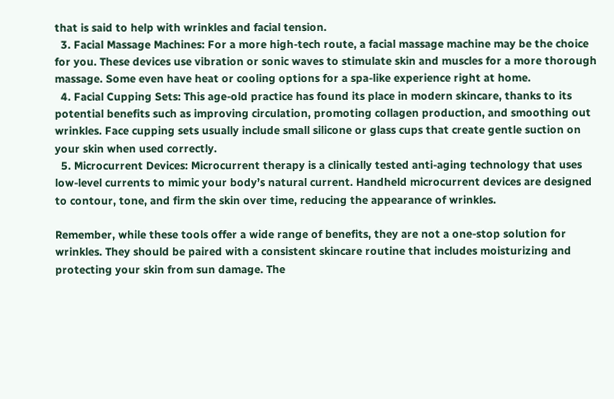that is said to help with wrinkles and facial tension.
  3. Facial Massage Machines: For a more high-tech route, a facial massage machine may be the choice for you. These devices use vibration or sonic waves to stimulate skin and muscles for a more thorough massage. Some even have heat or cooling options for a spa-like experience right at home.
  4. Facial Cupping Sets: This age-old practice has found its place in modern skincare, thanks to its potential benefits such as improving circulation, promoting collagen production, and smoothing out wrinkles. Face cupping sets usually include small silicone or glass cups that create gentle suction on your skin when used correctly.
  5. Microcurrent Devices: Microcurrent therapy is a clinically tested anti-aging technology that uses low-level currents to mimic your body’s natural current. Handheld microcurrent devices are designed to contour, tone, and firm the skin over time, reducing the appearance of wrinkles.

Remember, while these tools offer a wide range of benefits, they are not a one-stop solution for wrinkles. They should be paired with a consistent skincare routine that includes moisturizing and protecting your skin from sun damage. The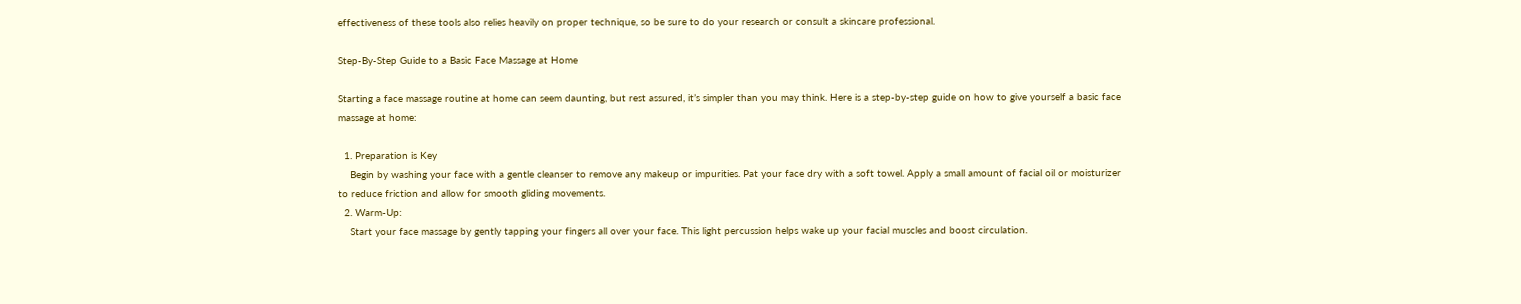effectiveness of these tools also relies heavily on proper technique, so be sure to do your research or consult a skincare professional.

Step-By-Step Guide to a Basic Face Massage at Home

Starting a face massage routine at home can seem daunting, but rest assured, it’s simpler than you may think. Here is a step-by-step guide on how to give yourself a basic face massage at home:

  1. Preparation is Key
    Begin by washing your face with a gentle cleanser to remove any makeup or impurities. Pat your face dry with a soft towel. Apply a small amount of facial oil or moisturizer to reduce friction and allow for smooth gliding movements.
  2. Warm-Up:
    Start your face massage by gently tapping your fingers all over your face. This light percussion helps wake up your facial muscles and boost circulation.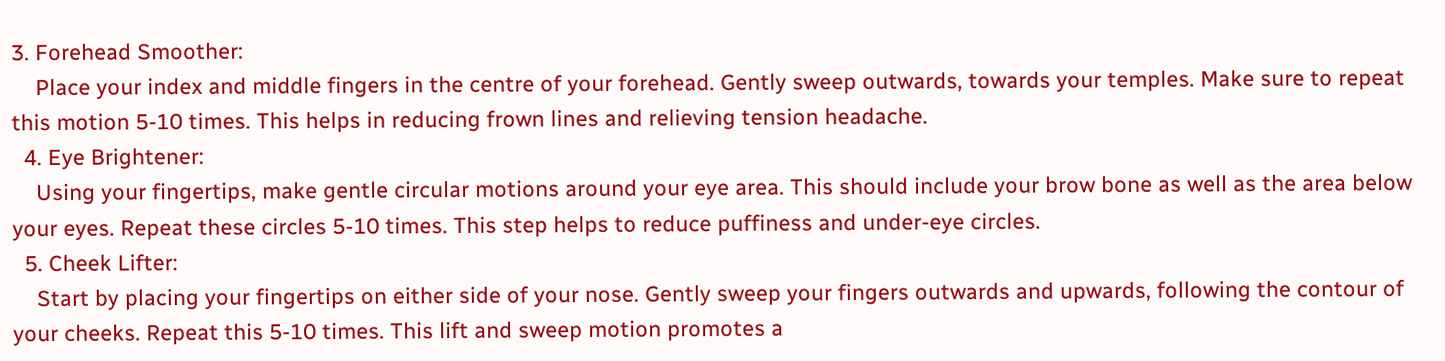3. Forehead Smoother:
    Place your index and middle fingers in the centre of your forehead. Gently sweep outwards, towards your temples. Make sure to repeat this motion 5-10 times. This helps in reducing frown lines and relieving tension headache.
  4. Eye Brightener:
    Using your fingertips, make gentle circular motions around your eye area. This should include your brow bone as well as the area below your eyes. Repeat these circles 5-10 times. This step helps to reduce puffiness and under-eye circles.
  5. Cheek Lifter:
    Start by placing your fingertips on either side of your nose. Gently sweep your fingers outwards and upwards, following the contour of your cheeks. Repeat this 5-10 times. This lift and sweep motion promotes a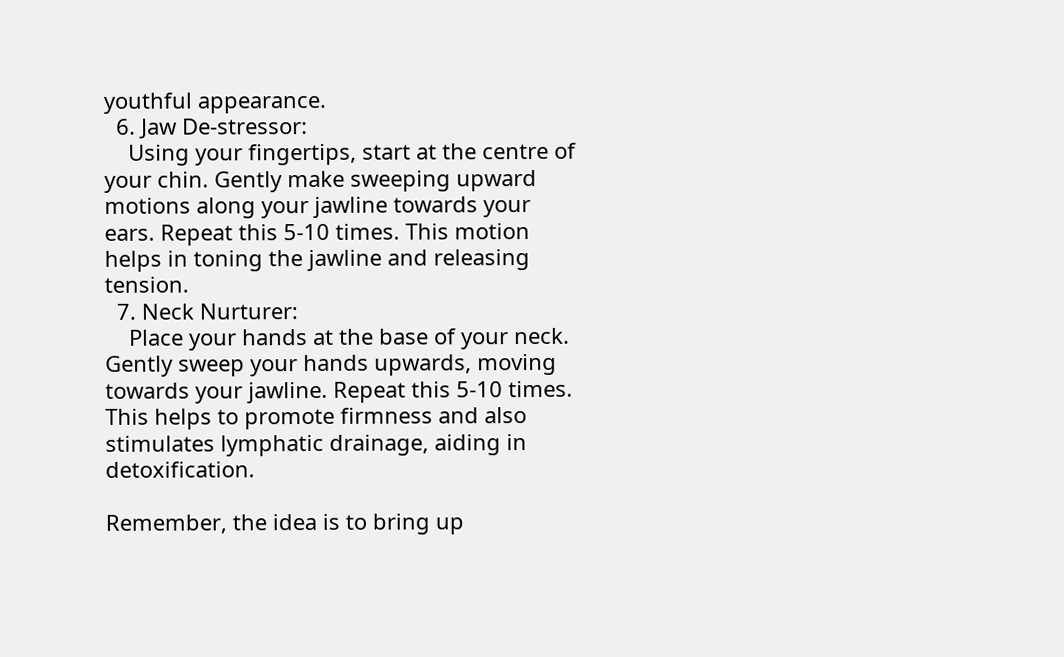youthful appearance.
  6. Jaw De-stressor:
    Using your fingertips, start at the centre of your chin. Gently make sweeping upward motions along your jawline towards your ears. Repeat this 5-10 times. This motion helps in toning the jawline and releasing tension.
  7. Neck Nurturer:
    Place your hands at the base of your neck. Gently sweep your hands upwards, moving towards your jawline. Repeat this 5-10 times. This helps to promote firmness and also stimulates lymphatic drainage, aiding in detoxification.

Remember, the idea is to bring up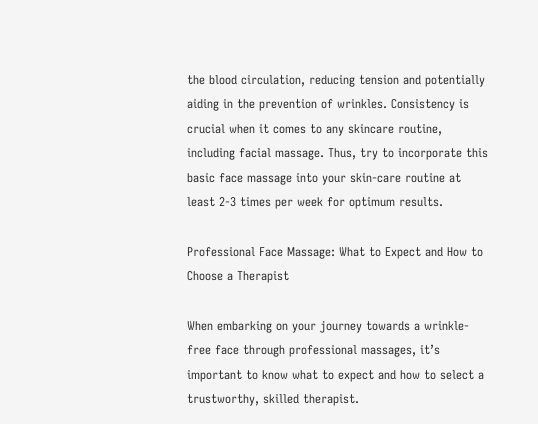the blood circulation, reducing tension and potentially aiding in the prevention of wrinkles. Consistency is crucial when it comes to any skincare routine, including facial massage. Thus, try to incorporate this basic face massage into your skin-care routine at least 2-3 times per week for optimum results.

Professional Face Massage: What to Expect and How to Choose a Therapist

When embarking on your journey towards a wrinkle-free face through professional massages, it’s important to know what to expect and how to select a trustworthy, skilled therapist.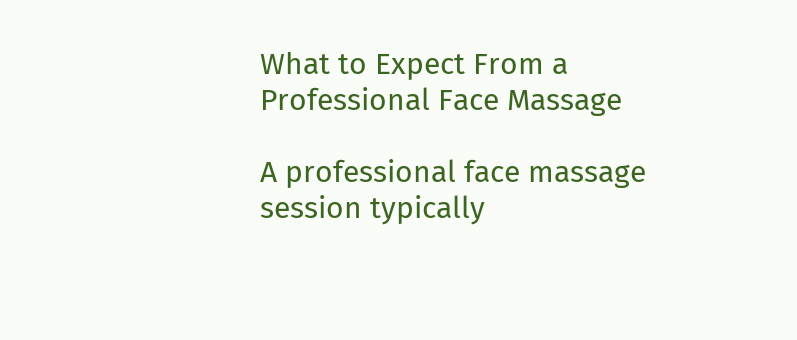What to Expect From a Professional Face Massage

A professional face massage session typically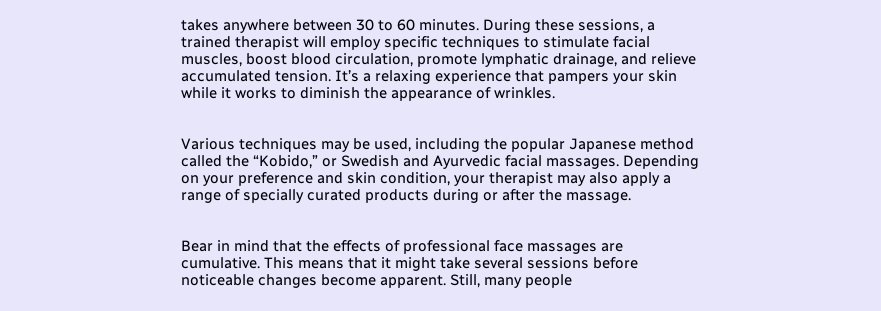takes anywhere between 30 to 60 minutes. During these sessions, a trained therapist will employ specific techniques to stimulate facial muscles, boost blood circulation, promote lymphatic drainage, and relieve accumulated tension. It’s a relaxing experience that pampers your skin while it works to diminish the appearance of wrinkles.


Various techniques may be used, including the popular Japanese method called the “Kobido,” or Swedish and Ayurvedic facial massages. Depending on your preference and skin condition, your therapist may also apply a range of specially curated products during or after the massage.


Bear in mind that the effects of professional face massages are cumulative. This means that it might take several sessions before noticeable changes become apparent. Still, many people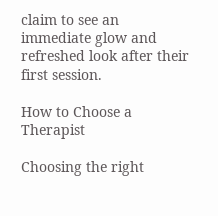claim to see an immediate glow and refreshed look after their first session.

How to Choose a Therapist

Choosing the right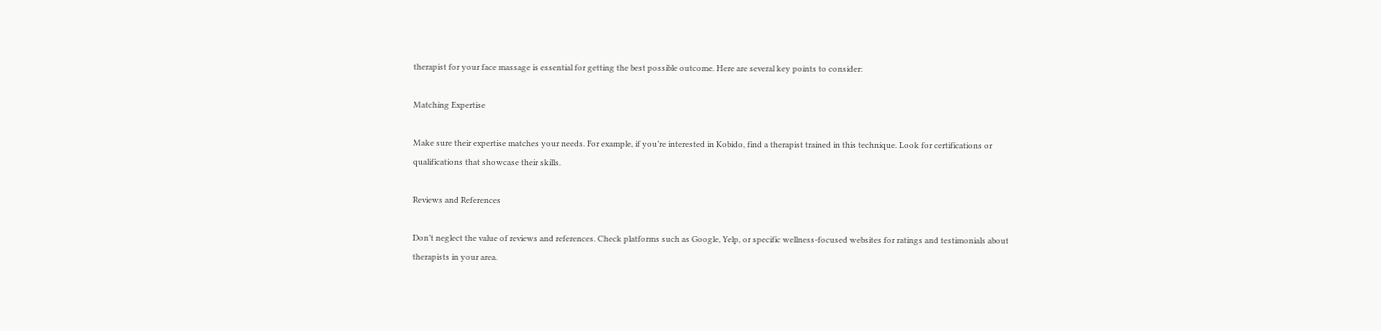therapist for your face massage is essential for getting the best possible outcome. Here are several key points to consider:

Matching Expertise

Make sure their expertise matches your needs. For example, if you’re interested in Kobido, find a therapist trained in this technique. Look for certifications or qualifications that showcase their skills.

Reviews and References

Don’t neglect the value of reviews and references. Check platforms such as Google, Yelp, or specific wellness-focused websites for ratings and testimonials about therapists in your area.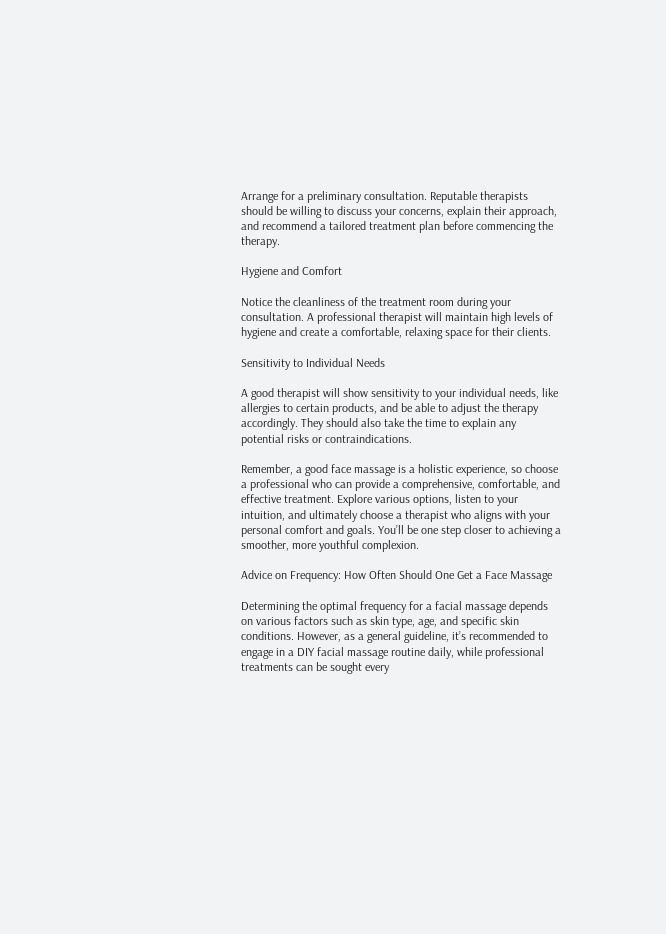Arrange for a preliminary consultation. Reputable therapists should be willing to discuss your concerns, explain their approach, and recommend a tailored treatment plan before commencing the therapy.

Hygiene and Comfort

Notice the cleanliness of the treatment room during your consultation. A professional therapist will maintain high levels of hygiene and create a comfortable, relaxing space for their clients.

Sensitivity to Individual Needs

A good therapist will show sensitivity to your individual needs, like allergies to certain products, and be able to adjust the therapy accordingly. They should also take the time to explain any potential risks or contraindications.

Remember, a good face massage is a holistic experience, so choose a professional who can provide a comprehensive, comfortable, and effective treatment. Explore various options, listen to your intuition, and ultimately choose a therapist who aligns with your personal comfort and goals. You’ll be one step closer to achieving a smoother, more youthful complexion.

Advice on Frequency: How Often Should One Get a Face Massage

Determining the optimal frequency for a facial massage depends on various factors such as skin type, age, and specific skin conditions. However, as a general guideline, it’s recommended to engage in a DIY facial massage routine daily, while professional treatments can be sought every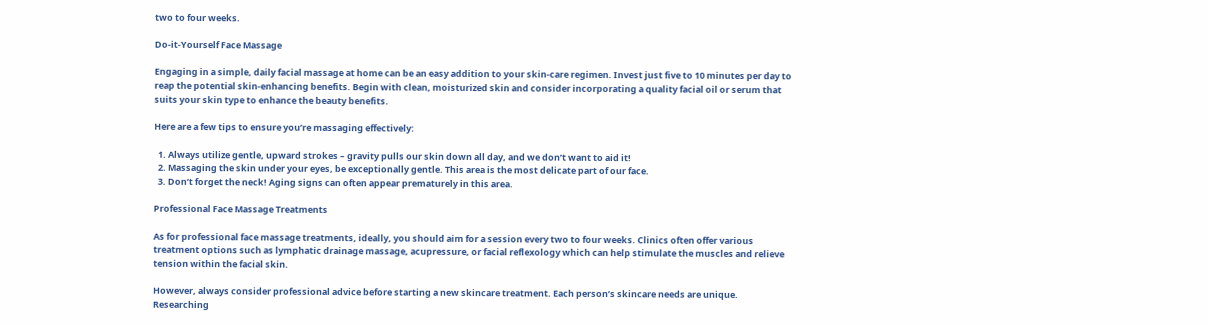two to four weeks.

Do-it-Yourself Face Massage

Engaging in a simple, daily facial massage at home can be an easy addition to your skin-care regimen. Invest just five to 10 minutes per day to reap the potential skin-enhancing benefits. Begin with clean, moisturized skin and consider incorporating a quality facial oil or serum that suits your skin type to enhance the beauty benefits.

Here are a few tips to ensure you’re massaging effectively:

  1. Always utilize gentle, upward strokes – gravity pulls our skin down all day, and we don’t want to aid it!
  2. Massaging the skin under your eyes, be exceptionally gentle. This area is the most delicate part of our face.
  3. Don’t forget the neck! Aging signs can often appear prematurely in this area.

Professional Face Massage Treatments

As for professional face massage treatments, ideally, you should aim for a session every two to four weeks. Clinics often offer various treatment options such as lymphatic drainage massage, acupressure, or facial reflexology which can help stimulate the muscles and relieve tension within the facial skin.

However, always consider professional advice before starting a new skincare treatment. Each person’s skincare needs are unique. Researching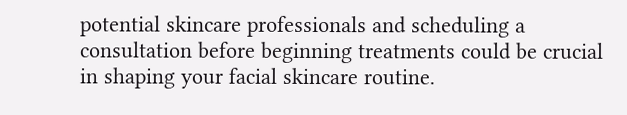potential skincare professionals and scheduling a consultation before beginning treatments could be crucial in shaping your facial skincare routine.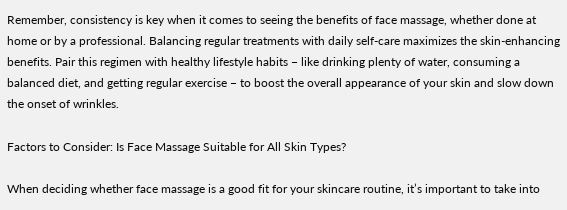Remember, consistency is key when it comes to seeing the benefits of face massage, whether done at home or by a professional. Balancing regular treatments with daily self-care maximizes the skin-enhancing benefits. Pair this regimen with healthy lifestyle habits − like drinking plenty of water, consuming a balanced diet, and getting regular exercise − to boost the overall appearance of your skin and slow down the onset of wrinkles.

Factors to Consider: Is Face Massage Suitable for All Skin Types?

When deciding whether face massage is a good fit for your skincare routine, it’s important to take into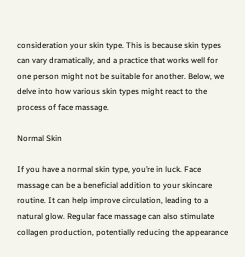consideration your skin type. This is because skin types can vary dramatically, and a practice that works well for one person might not be suitable for another. Below, we delve into how various skin types might react to the process of face massage.

Normal Skin

If you have a normal skin type, you’re in luck. Face massage can be a beneficial addition to your skincare routine. It can help improve circulation, leading to a natural glow. Regular face massage can also stimulate collagen production, potentially reducing the appearance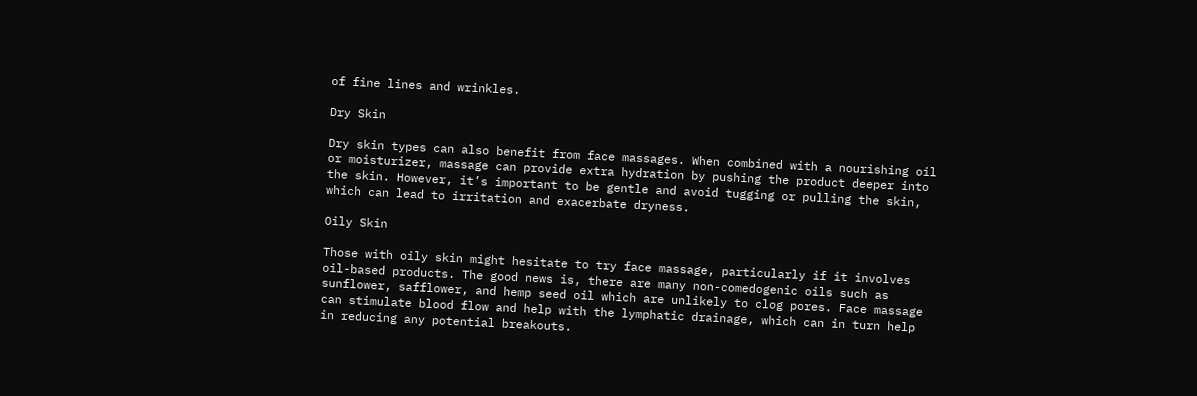of fine lines and wrinkles.

Dry Skin

Dry skin types can also benefit from face massages. When combined with a nourishing oil or moisturizer, massage can provide extra hydration by pushing the product deeper into the skin. However, it’s important to be gentle and avoid tugging or pulling the skin, which can lead to irritation and exacerbate dryness.

Oily Skin

Those with oily skin might hesitate to try face massage, particularly if it involves oil-based products. The good news is, there are many non-comedogenic oils such as sunflower, safflower, and hemp seed oil which are unlikely to clog pores. Face massage can stimulate blood flow and help with the lymphatic drainage, which can in turn help in reducing any potential breakouts.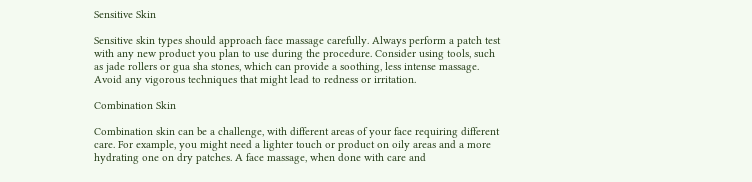Sensitive Skin

Sensitive skin types should approach face massage carefully. Always perform a patch test with any new product you plan to use during the procedure. Consider using tools, such as jade rollers or gua sha stones, which can provide a soothing, less intense massage. Avoid any vigorous techniques that might lead to redness or irritation.

Combination Skin

Combination skin can be a challenge, with different areas of your face requiring different care. For example, you might need a lighter touch or product on oily areas and a more hydrating one on dry patches. A face massage, when done with care and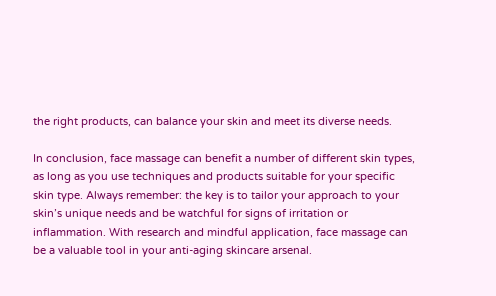the right products, can balance your skin and meet its diverse needs.

In conclusion, face massage can benefit a number of different skin types, as long as you use techniques and products suitable for your specific skin type. Always remember: the key is to tailor your approach to your skin’s unique needs and be watchful for signs of irritation or inflammation. With research and mindful application, face massage can be a valuable tool in your anti-aging skincare arsenal.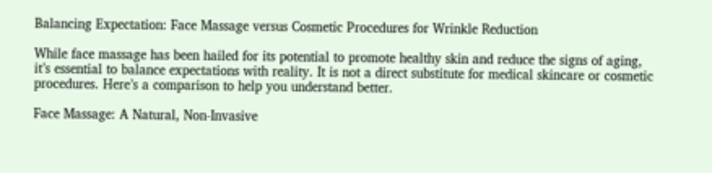Balancing Expectation: Face Massage versus Cosmetic Procedures for Wrinkle Reduction

While face massage has been hailed for its potential to promote healthy skin and reduce the signs of aging, it’s essential to balance expectations with reality. It is not a direct substitute for medical skincare or cosmetic procedures. Here’s a comparison to help you understand better.

Face Massage: A Natural, Non-Invasive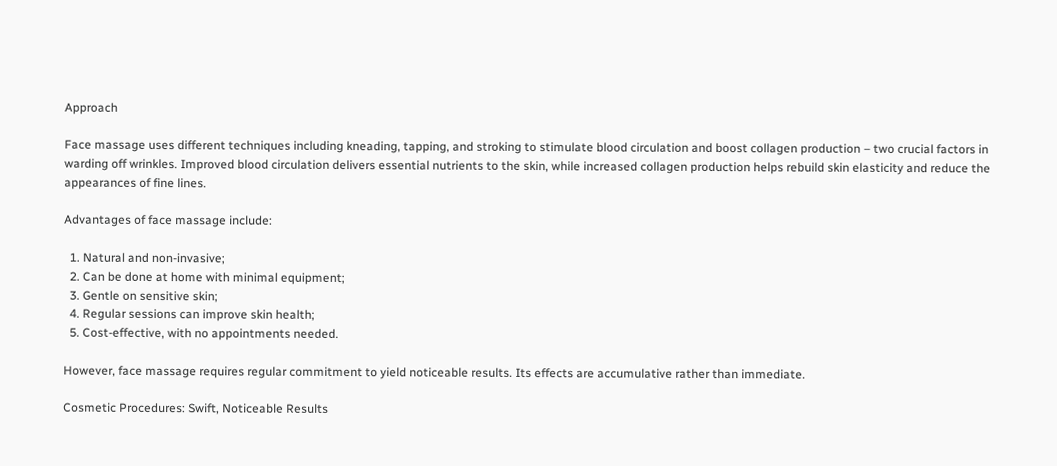Approach

Face massage uses different techniques including kneading, tapping, and stroking to stimulate blood circulation and boost collagen production – two crucial factors in warding off wrinkles. Improved blood circulation delivers essential nutrients to the skin, while increased collagen production helps rebuild skin elasticity and reduce the appearances of fine lines.

Advantages of face massage include:

  1. Natural and non-invasive;
  2. Can be done at home with minimal equipment;
  3. Gentle on sensitive skin;
  4. Regular sessions can improve skin health;
  5. Cost-effective, with no appointments needed.

However, face massage requires regular commitment to yield noticeable results. Its effects are accumulative rather than immediate.

Cosmetic Procedures: Swift, Noticeable Results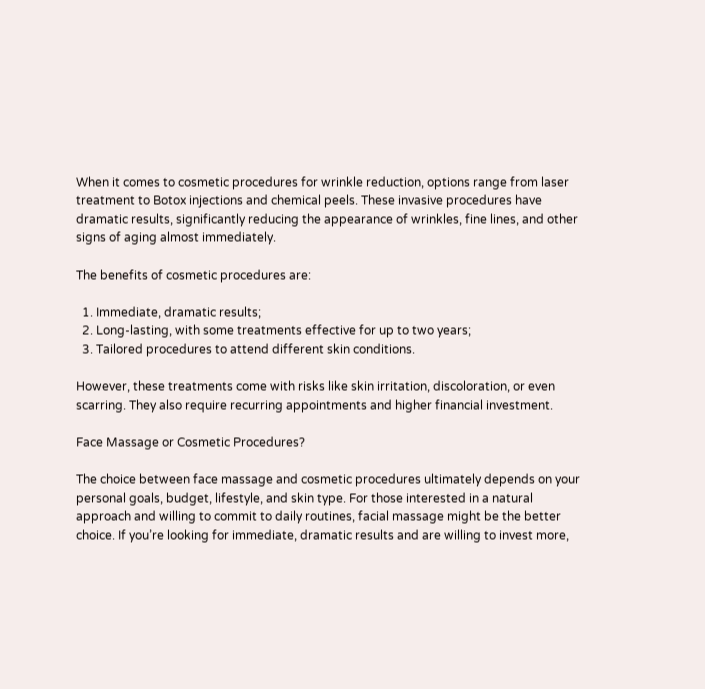When it comes to cosmetic procedures for wrinkle reduction, options range from laser treatment to Botox injections and chemical peels. These invasive procedures have dramatic results, significantly reducing the appearance of wrinkles, fine lines, and other signs of aging almost immediately.

The benefits of cosmetic procedures are:

  1. Immediate, dramatic results;
  2. Long-lasting, with some treatments effective for up to two years;
  3. Tailored procedures to attend different skin conditions.

However, these treatments come with risks like skin irritation, discoloration, or even scarring. They also require recurring appointments and higher financial investment.

Face Massage or Cosmetic Procedures?

The choice between face massage and cosmetic procedures ultimately depends on your personal goals, budget, lifestyle, and skin type. For those interested in a natural approach and willing to commit to daily routines, facial massage might be the better choice. If you’re looking for immediate, dramatic results and are willing to invest more,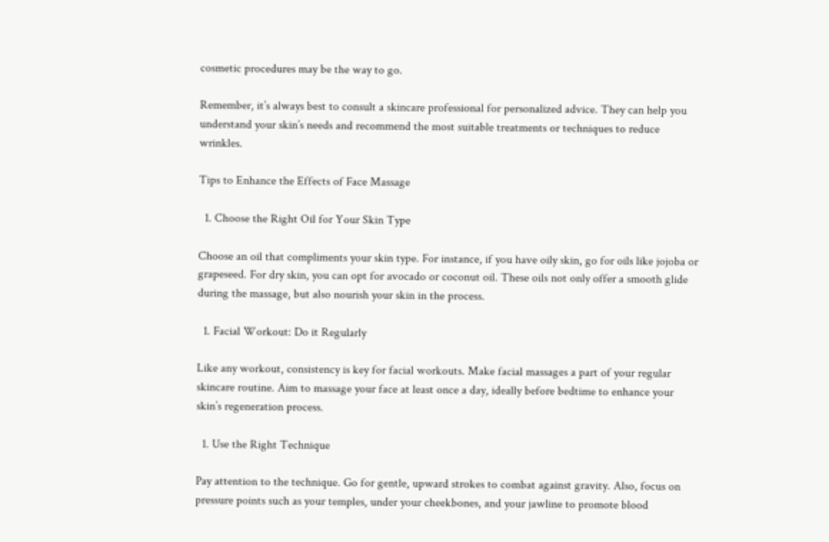cosmetic procedures may be the way to go.

Remember, it’s always best to consult a skincare professional for personalized advice. They can help you understand your skin’s needs and recommend the most suitable treatments or techniques to reduce wrinkles.

Tips to Enhance the Effects of Face Massage

  1. Choose the Right Oil for Your Skin Type

Choose an oil that compliments your skin type. For instance, if you have oily skin, go for oils like jojoba or grapeseed. For dry skin, you can opt for avocado or coconut oil. These oils not only offer a smooth glide during the massage, but also nourish your skin in the process.

  1. Facial Workout: Do it Regularly

Like any workout, consistency is key for facial workouts. Make facial massages a part of your regular skincare routine. Aim to massage your face at least once a day, ideally before bedtime to enhance your skin’s regeneration process.

  1. Use the Right Technique

Pay attention to the technique. Go for gentle, upward strokes to combat against gravity. Also, focus on pressure points such as your temples, under your cheekbones, and your jawline to promote blood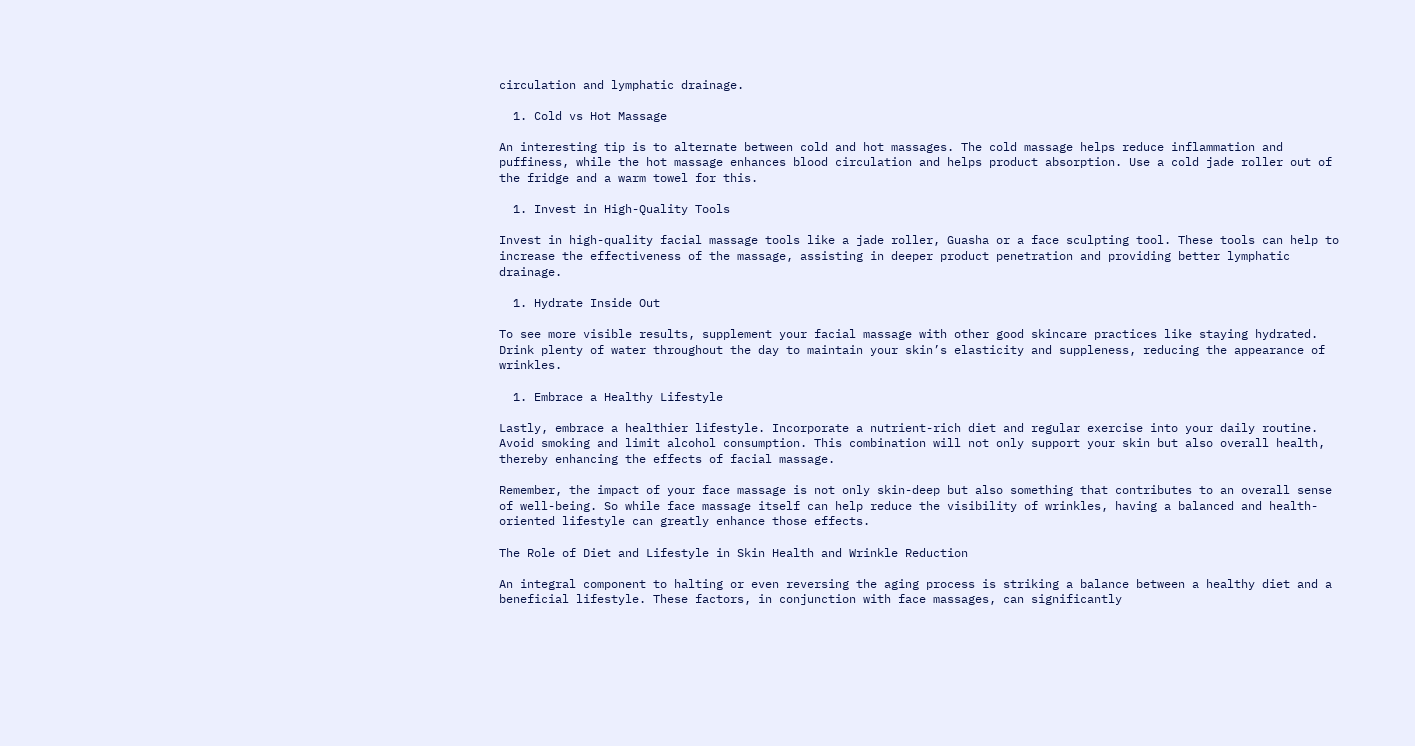circulation and lymphatic drainage.

  1. Cold vs Hot Massage

An interesting tip is to alternate between cold and hot massages. The cold massage helps reduce inflammation and puffiness, while the hot massage enhances blood circulation and helps product absorption. Use a cold jade roller out of the fridge and a warm towel for this.

  1. Invest in High-Quality Tools

Invest in high-quality facial massage tools like a jade roller, Guasha or a face sculpting tool. These tools can help to increase the effectiveness of the massage, assisting in deeper product penetration and providing better lymphatic drainage.

  1. Hydrate Inside Out

To see more visible results, supplement your facial massage with other good skincare practices like staying hydrated. Drink plenty of water throughout the day to maintain your skin’s elasticity and suppleness, reducing the appearance of wrinkles.

  1. Embrace a Healthy Lifestyle

Lastly, embrace a healthier lifestyle. Incorporate a nutrient-rich diet and regular exercise into your daily routine. Avoid smoking and limit alcohol consumption. This combination will not only support your skin but also overall health, thereby enhancing the effects of facial massage.

Remember, the impact of your face massage is not only skin-deep but also something that contributes to an overall sense of well-being. So while face massage itself can help reduce the visibility of wrinkles, having a balanced and health-oriented lifestyle can greatly enhance those effects.

The Role of Diet and Lifestyle in Skin Health and Wrinkle Reduction

An integral component to halting or even reversing the aging process is striking a balance between a healthy diet and a beneficial lifestyle. These factors, in conjunction with face massages, can significantly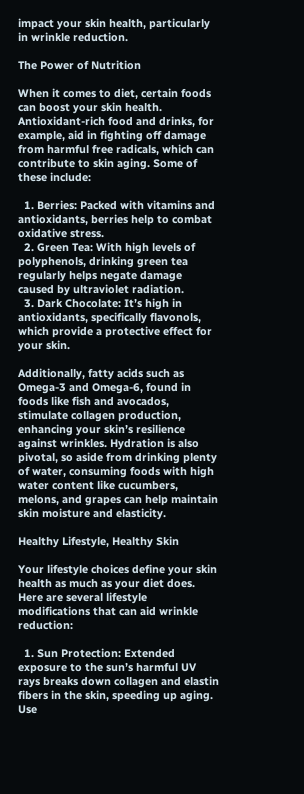impact your skin health, particularly in wrinkle reduction.

The Power of Nutrition

When it comes to diet, certain foods can boost your skin health. Antioxidant-rich food and drinks, for example, aid in fighting off damage from harmful free radicals, which can contribute to skin aging. Some of these include:

  1. Berries: Packed with vitamins and antioxidants, berries help to combat oxidative stress.
  2. Green Tea: With high levels of polyphenols, drinking green tea regularly helps negate damage caused by ultraviolet radiation.
  3. Dark Chocolate: It’s high in antioxidants, specifically flavonols, which provide a protective effect for your skin.

Additionally, fatty acids such as Omega-3 and Omega-6, found in foods like fish and avocados, stimulate collagen production, enhancing your skin’s resilience against wrinkles. Hydration is also pivotal, so aside from drinking plenty of water, consuming foods with high water content like cucumbers, melons, and grapes can help maintain skin moisture and elasticity.

Healthy Lifestyle, Healthy Skin

Your lifestyle choices define your skin health as much as your diet does. Here are several lifestyle modifications that can aid wrinkle reduction:

  1. Sun Protection: Extended exposure to the sun’s harmful UV rays breaks down collagen and elastin fibers in the skin, speeding up aging. Use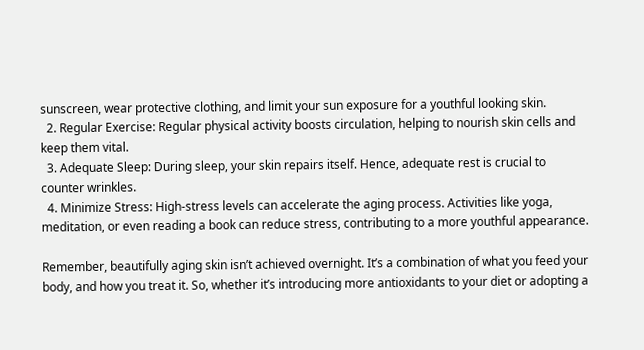sunscreen, wear protective clothing, and limit your sun exposure for a youthful looking skin.
  2. Regular Exercise: Regular physical activity boosts circulation, helping to nourish skin cells and keep them vital.
  3. Adequate Sleep: During sleep, your skin repairs itself. Hence, adequate rest is crucial to counter wrinkles.
  4. Minimize Stress: High-stress levels can accelerate the aging process. Activities like yoga, meditation, or even reading a book can reduce stress, contributing to a more youthful appearance.

Remember, beautifully aging skin isn’t achieved overnight. It’s a combination of what you feed your body, and how you treat it. So, whether it’s introducing more antioxidants to your diet or adopting a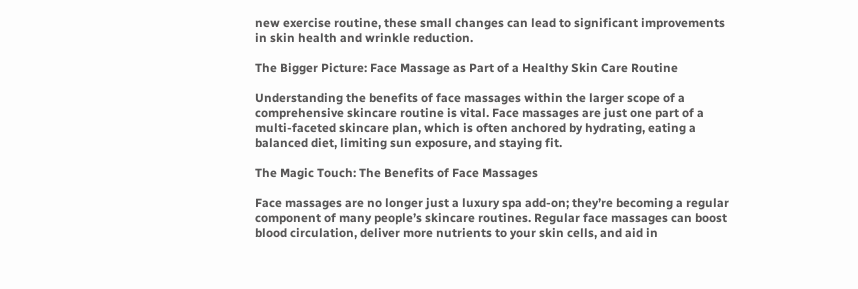new exercise routine, these small changes can lead to significant improvements in skin health and wrinkle reduction.

The Bigger Picture: Face Massage as Part of a Healthy Skin Care Routine

Understanding the benefits of face massages within the larger scope of a comprehensive skincare routine is vital. Face massages are just one part of a multi-faceted skincare plan, which is often anchored by hydrating, eating a balanced diet, limiting sun exposure, and staying fit.

The Magic Touch: The Benefits of Face Massages

Face massages are no longer just a luxury spa add-on; they’re becoming a regular component of many people’s skincare routines. Regular face massages can boost blood circulation, deliver more nutrients to your skin cells, and aid in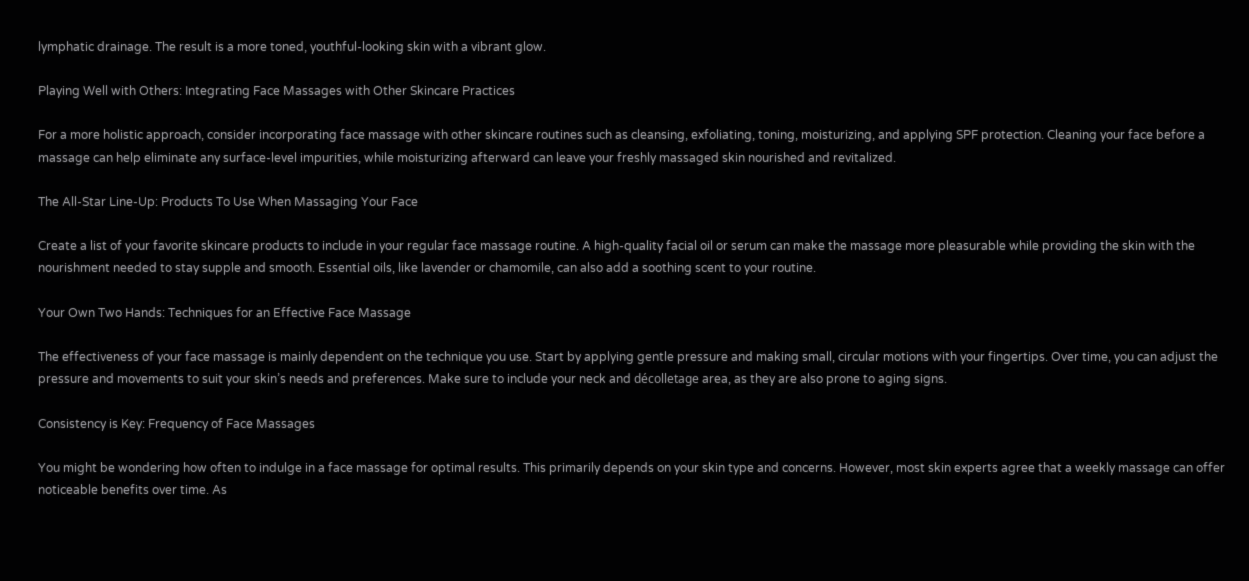lymphatic drainage. The result is a more toned, youthful-looking skin with a vibrant glow.

Playing Well with Others: Integrating Face Massages with Other Skincare Practices

For a more holistic approach, consider incorporating face massage with other skincare routines such as cleansing, exfoliating, toning, moisturizing, and applying SPF protection. Cleaning your face before a massage can help eliminate any surface-level impurities, while moisturizing afterward can leave your freshly massaged skin nourished and revitalized.

The All-Star Line-Up: Products To Use When Massaging Your Face

Create a list of your favorite skincare products to include in your regular face massage routine. A high-quality facial oil or serum can make the massage more pleasurable while providing the skin with the nourishment needed to stay supple and smooth. Essential oils, like lavender or chamomile, can also add a soothing scent to your routine.

Your Own Two Hands: Techniques for an Effective Face Massage

The effectiveness of your face massage is mainly dependent on the technique you use. Start by applying gentle pressure and making small, circular motions with your fingertips. Over time, you can adjust the pressure and movements to suit your skin’s needs and preferences. Make sure to include your neck and décolletage area, as they are also prone to aging signs.

Consistency is Key: Frequency of Face Massages

You might be wondering how often to indulge in a face massage for optimal results. This primarily depends on your skin type and concerns. However, most skin experts agree that a weekly massage can offer noticeable benefits over time. As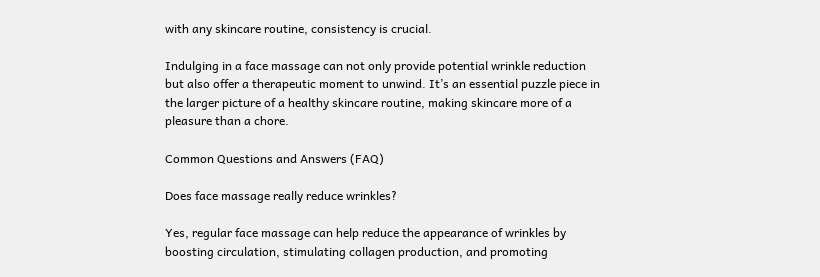with any skincare routine, consistency is crucial.

Indulging in a face massage can not only provide potential wrinkle reduction but also offer a therapeutic moment to unwind. It’s an essential puzzle piece in the larger picture of a healthy skincare routine, making skincare more of a pleasure than a chore.

Common Questions and Answers (FAQ)

Does face massage really reduce wrinkles?

Yes, regular face massage can help reduce the appearance of wrinkles by boosting circulation, stimulating collagen production, and promoting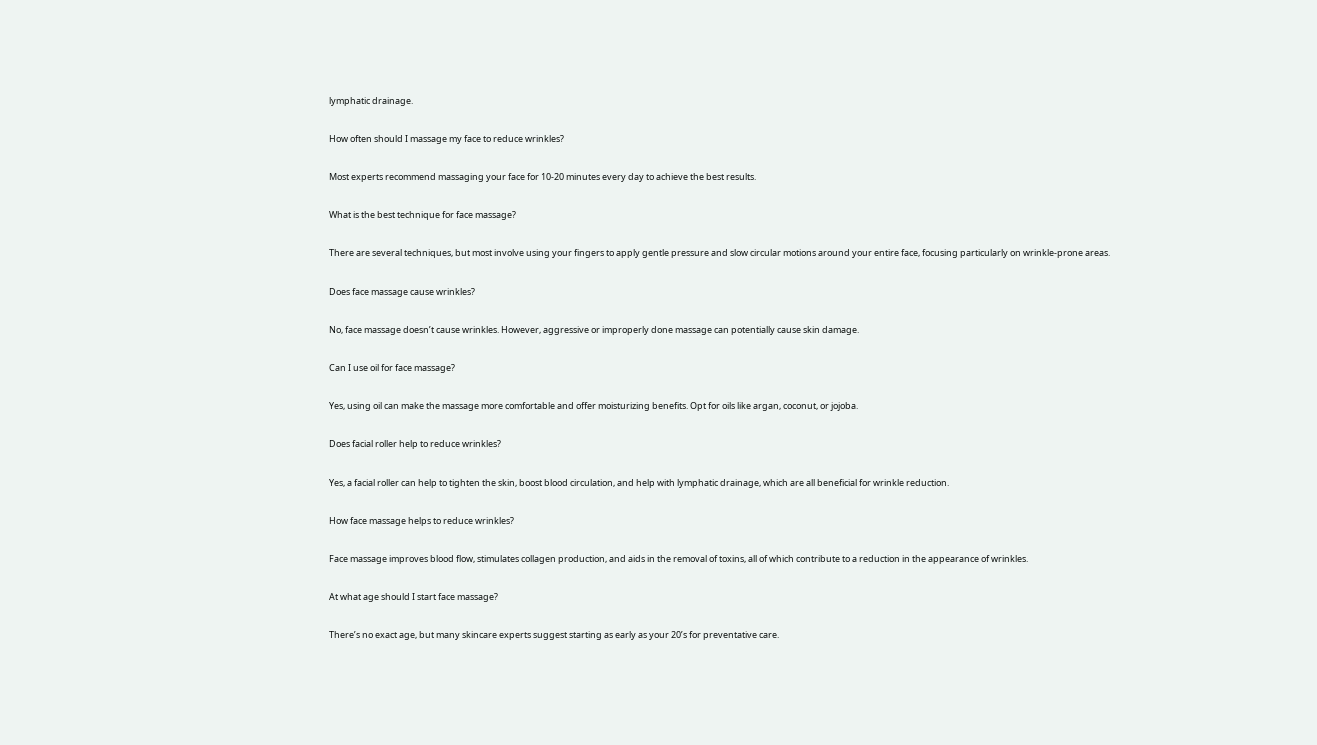lymphatic drainage.

How often should I massage my face to reduce wrinkles?

Most experts recommend massaging your face for 10-20 minutes every day to achieve the best results.

What is the best technique for face massage?

There are several techniques, but most involve using your fingers to apply gentle pressure and slow circular motions around your entire face, focusing particularly on wrinkle-prone areas.

Does face massage cause wrinkles?

No, face massage doesn’t cause wrinkles. However, aggressive or improperly done massage can potentially cause skin damage.

Can I use oil for face massage?

Yes, using oil can make the massage more comfortable and offer moisturizing benefits. Opt for oils like argan, coconut, or jojoba.

Does facial roller help to reduce wrinkles?

Yes, a facial roller can help to tighten the skin, boost blood circulation, and help with lymphatic drainage, which are all beneficial for wrinkle reduction.

How face massage helps to reduce wrinkles?

Face massage improves blood flow, stimulates collagen production, and aids in the removal of toxins, all of which contribute to a reduction in the appearance of wrinkles.

At what age should I start face massage?

There’s no exact age, but many skincare experts suggest starting as early as your 20’s for preventative care.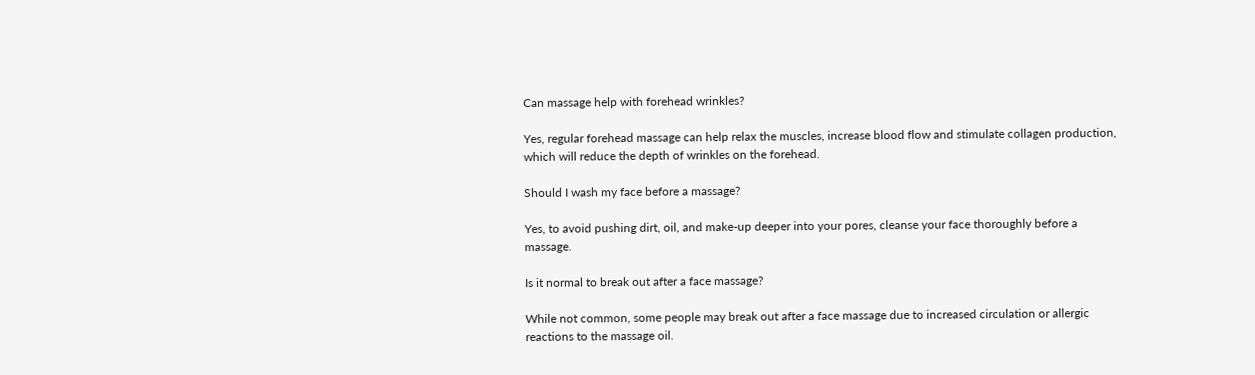Can massage help with forehead wrinkles?

Yes, regular forehead massage can help relax the muscles, increase blood flow and stimulate collagen production, which will reduce the depth of wrinkles on the forehead.

Should I wash my face before a massage?

Yes, to avoid pushing dirt, oil, and make-up deeper into your pores, cleanse your face thoroughly before a massage.

Is it normal to break out after a face massage?

While not common, some people may break out after a face massage due to increased circulation or allergic reactions to the massage oil.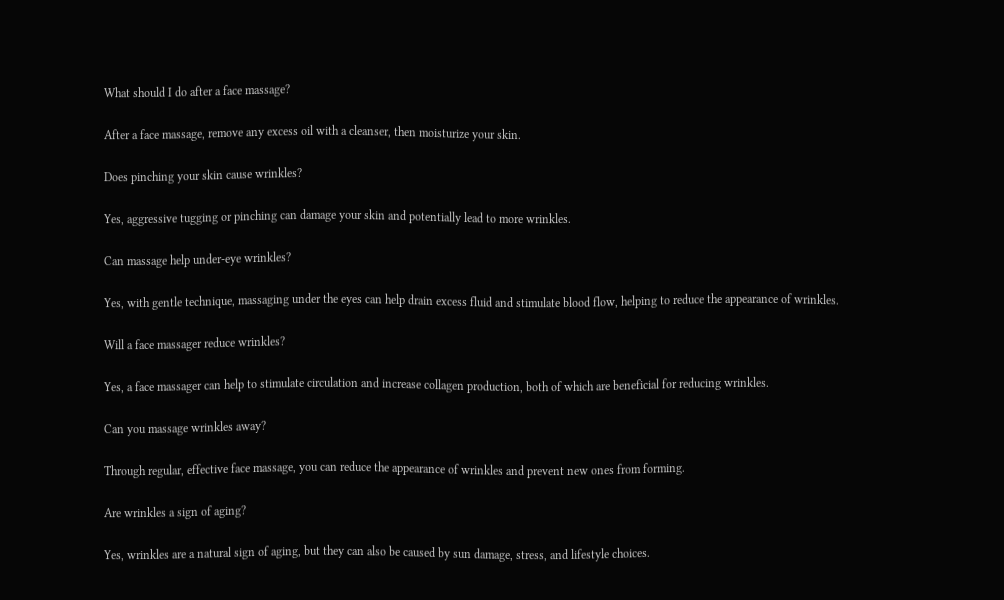What should I do after a face massage?

After a face massage, remove any excess oil with a cleanser, then moisturize your skin.

Does pinching your skin cause wrinkles?

Yes, aggressive tugging or pinching can damage your skin and potentially lead to more wrinkles.

Can massage help under-eye wrinkles?

Yes, with gentle technique, massaging under the eyes can help drain excess fluid and stimulate blood flow, helping to reduce the appearance of wrinkles.

Will a face massager reduce wrinkles?

Yes, a face massager can help to stimulate circulation and increase collagen production, both of which are beneficial for reducing wrinkles.

Can you massage wrinkles away?

Through regular, effective face massage, you can reduce the appearance of wrinkles and prevent new ones from forming.

Are wrinkles a sign of aging?

Yes, wrinkles are a natural sign of aging, but they can also be caused by sun damage, stress, and lifestyle choices.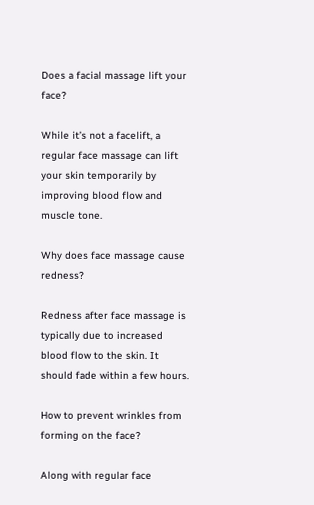Does a facial massage lift your face?

While it’s not a facelift, a regular face massage can lift your skin temporarily by improving blood flow and muscle tone.

Why does face massage cause redness?

Redness after face massage is typically due to increased blood flow to the skin. It should fade within a few hours.

How to prevent wrinkles from forming on the face?

Along with regular face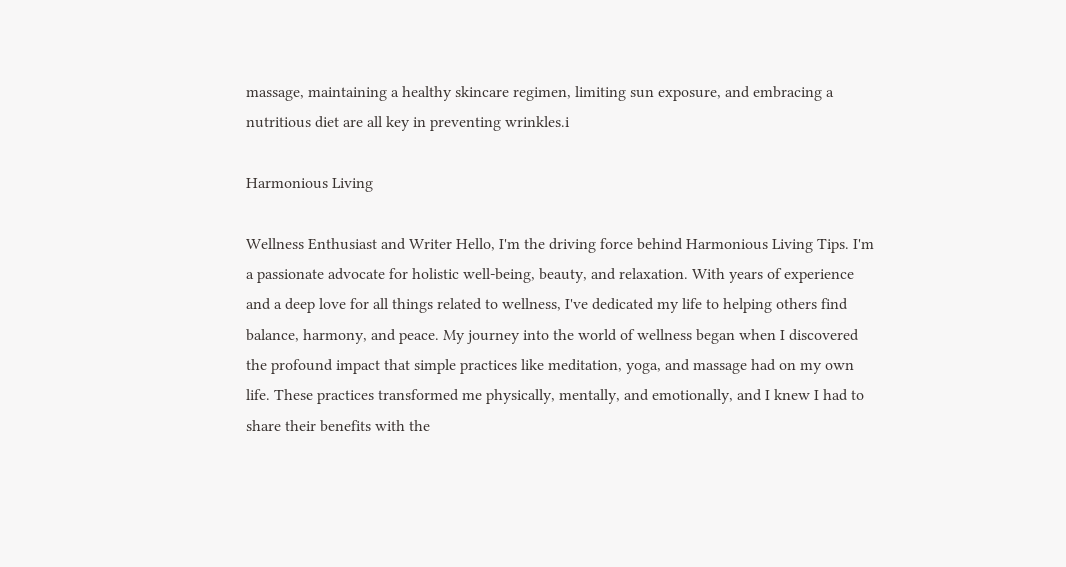massage, maintaining a healthy skincare regimen, limiting sun exposure, and embracing a nutritious diet are all key in preventing wrinkles.i

Harmonious Living

Wellness Enthusiast and Writer Hello, I'm the driving force behind Harmonious Living Tips. I'm a passionate advocate for holistic well-being, beauty, and relaxation. With years of experience and a deep love for all things related to wellness, I've dedicated my life to helping others find balance, harmony, and peace. My journey into the world of wellness began when I discovered the profound impact that simple practices like meditation, yoga, and massage had on my own life. These practices transformed me physically, mentally, and emotionally, and I knew I had to share their benefits with the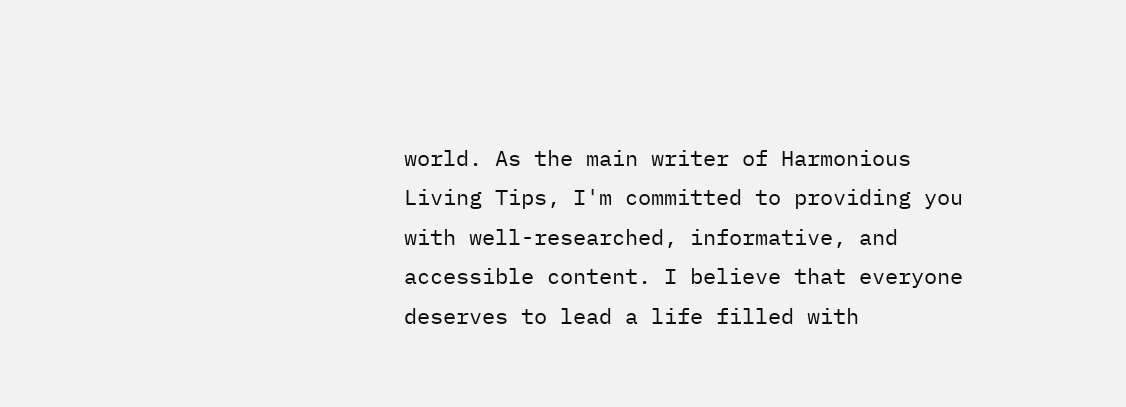world. As the main writer of Harmonious Living Tips, I'm committed to providing you with well-researched, informative, and accessible content. I believe that everyone deserves to lead a life filled with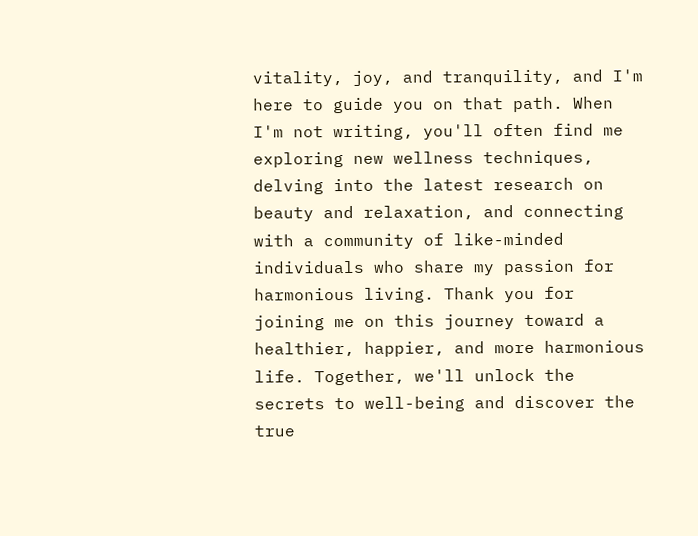vitality, joy, and tranquility, and I'm here to guide you on that path. When I'm not writing, you'll often find me exploring new wellness techniques, delving into the latest research on beauty and relaxation, and connecting with a community of like-minded individuals who share my passion for harmonious living. Thank you for joining me on this journey toward a healthier, happier, and more harmonious life. Together, we'll unlock the secrets to well-being and discover the true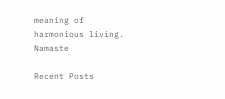meaning of harmonious living. Namaste

Recent Posts